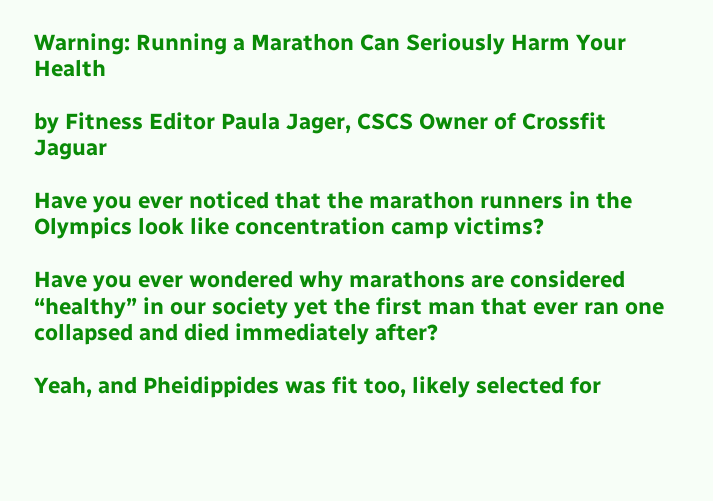Warning: Running a Marathon Can Seriously Harm Your Health

by Fitness Editor Paula Jager, CSCS Owner of Crossfit Jaguar

Have you ever noticed that the marathon runners in the Olympics look like concentration camp victims?

Have you ever wondered why marathons are considered “healthy” in our society yet the first man that ever ran one collapsed and died immediately after?

Yeah, and Pheidippides was fit too, likely selected for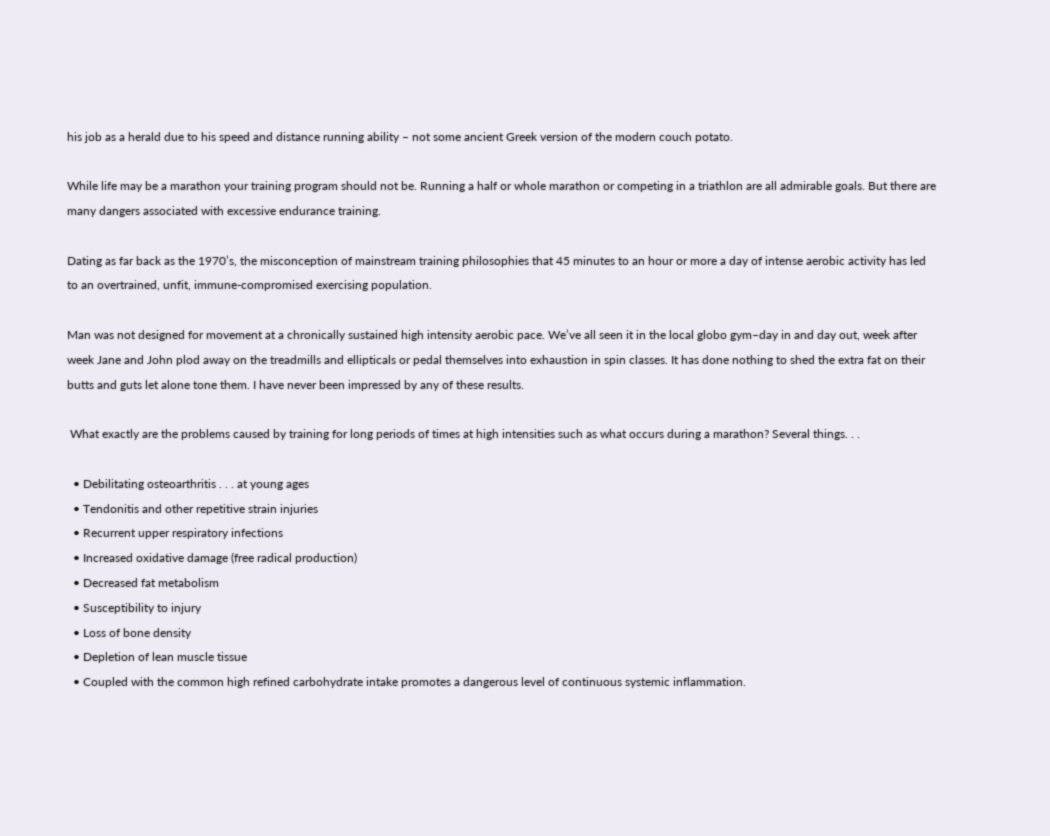his job as a herald due to his speed and distance running ability – not some ancient Greek version of the modern couch potato.

While life may be a marathon your training program should not be. Running a half or whole marathon or competing in a triathlon are all admirable goals. But there are many dangers associated with excessive endurance training.

Dating as far back as the 1970’s, the misconception of mainstream training philosophies that 45 minutes to an hour or more a day of intense aerobic activity has led to an overtrained, unfit, immune-compromised exercising population.

Man was not designed for movement at a chronically sustained high intensity aerobic pace. We’ve all seen it in the local globo gym–day in and day out, week after week Jane and John plod away on the treadmills and ellipticals or pedal themselves into exhaustion in spin classes. It has done nothing to shed the extra fat on their butts and guts let alone tone them. I have never been impressed by any of these results.

 What exactly are the problems caused by training for long periods of times at high intensities such as what occurs during a marathon? Several things. . .

  • Debilitating osteoarthritis . . . at young ages
  • Tendonitis and other repetitive strain injuries
  • Recurrent upper respiratory infections
  • Increased oxidative damage (free radical production)
  • Decreased fat metabolism
  • Susceptibility to injury
  • Loss of bone density
  • Depletion of lean muscle tissue
  • Coupled with the common high refined carbohydrate intake promotes a dangerous level of continuous systemic inflammation.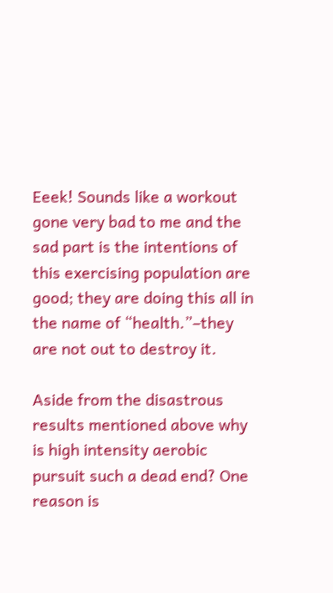Eeek! Sounds like a workout gone very bad to me and the sad part is the intentions of this exercising population are good; they are doing this all in the name of “health.”–they are not out to destroy it.

Aside from the disastrous results mentioned above why is high intensity aerobic pursuit such a dead end? One reason is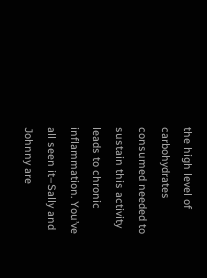the high level of carbohydrates consumed needed to sustain this activity leads to chronic inflammation. You’ve all seen it–Sally and Johnny are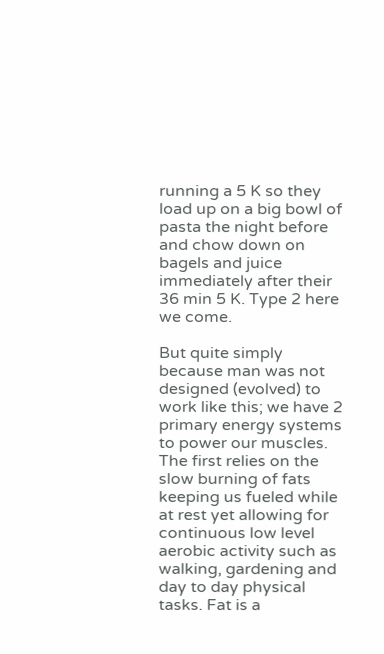running a 5 K so they load up on a big bowl of pasta the night before and chow down on bagels and juice immediately after their 36 min 5 K. Type 2 here we come.

But quite simply because man was not designed (evolved) to work like this; we have 2 primary energy systems to power our muscles. The first relies on the slow burning of fats keeping us fueled while at rest yet allowing for continuous low level aerobic activity such as walking, gardening and day to day physical tasks. Fat is a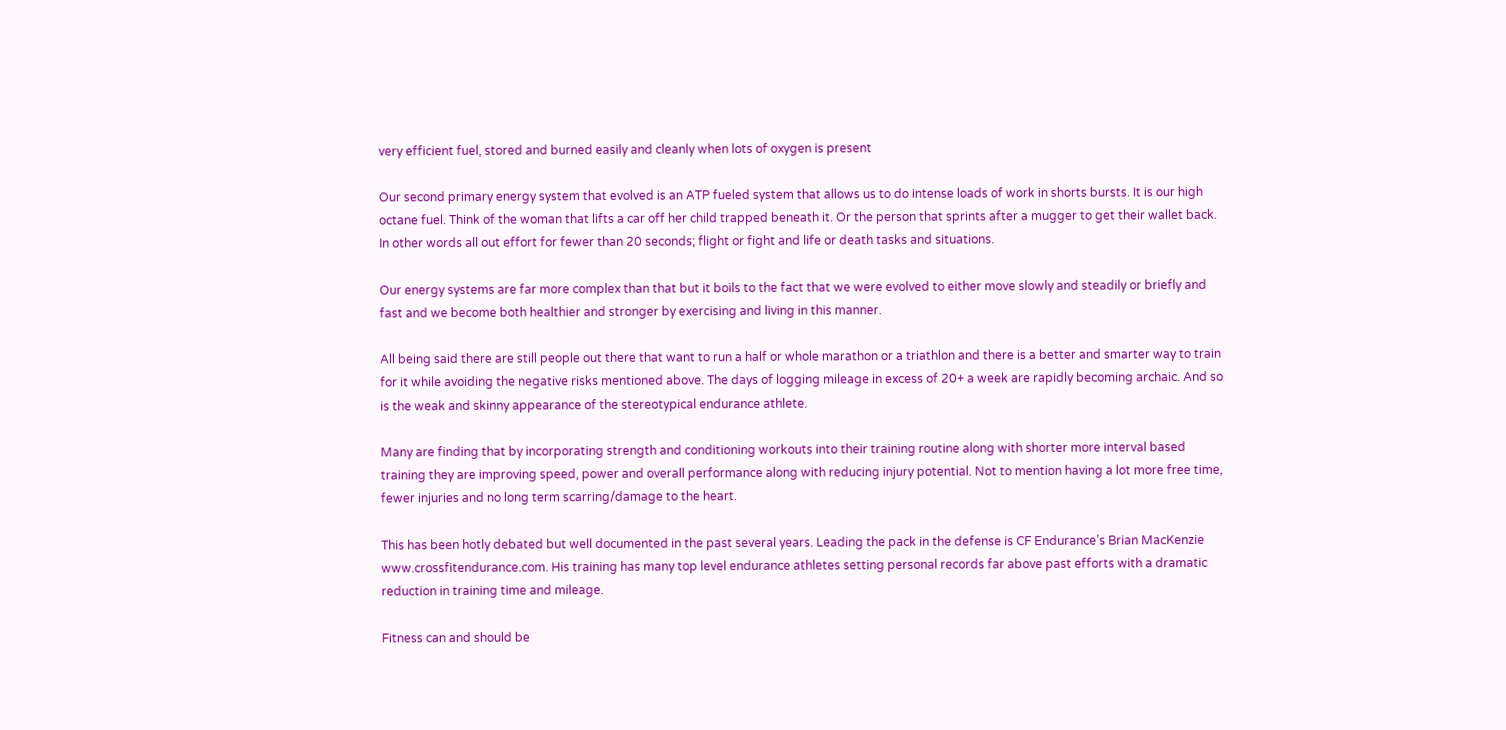very efficient fuel, stored and burned easily and cleanly when lots of oxygen is present

Our second primary energy system that evolved is an ATP fueled system that allows us to do intense loads of work in shorts bursts. It is our high octane fuel. Think of the woman that lifts a car off her child trapped beneath it. Or the person that sprints after a mugger to get their wallet back. In other words all out effort for fewer than 20 seconds; flight or fight and life or death tasks and situations.

Our energy systems are far more complex than that but it boils to the fact that we were evolved to either move slowly and steadily or briefly and fast and we become both healthier and stronger by exercising and living in this manner.

All being said there are still people out there that want to run a half or whole marathon or a triathlon and there is a better and smarter way to train for it while avoiding the negative risks mentioned above. The days of logging mileage in excess of 20+ a week are rapidly becoming archaic. And so is the weak and skinny appearance of the stereotypical endurance athlete.

Many are finding that by incorporating strength and conditioning workouts into their training routine along with shorter more interval based training they are improving speed, power and overall performance along with reducing injury potential. Not to mention having a lot more free time, fewer injuries and no long term scarring/damage to the heart.

This has been hotly debated but well documented in the past several years. Leading the pack in the defense is CF Endurance’s Brian MacKenzie www.crossfitendurance.com. His training has many top level endurance athletes setting personal records far above past efforts with a dramatic reduction in training time and mileage.

Fitness can and should be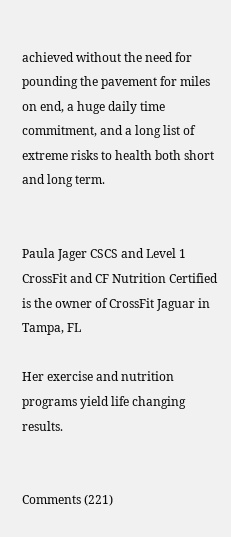achieved without the need for pounding the pavement for miles on end, a huge daily time commitment, and a long list of extreme risks to health both short and long term.


Paula Jager CSCS and Level 1 CrossFit and CF Nutrition Certified is the owner of CrossFit Jaguar in Tampa, FL

Her exercise and nutrition programs yield life changing results.


Comments (221)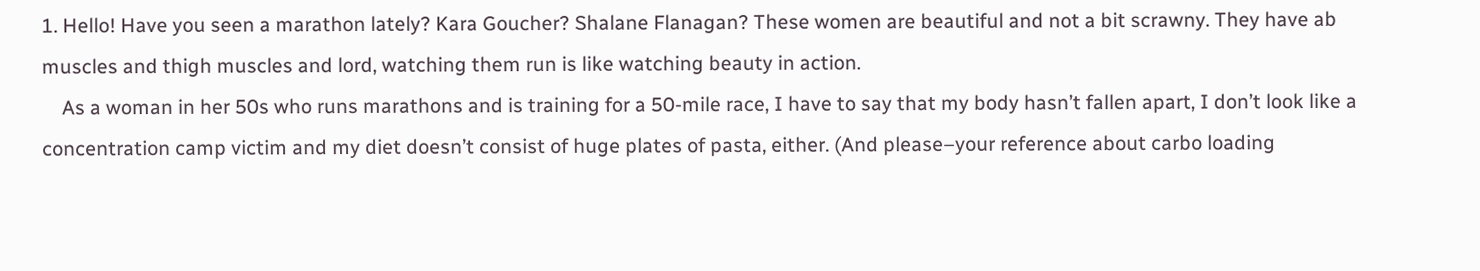1. Hello! Have you seen a marathon lately? Kara Goucher? Shalane Flanagan? These women are beautiful and not a bit scrawny. They have ab muscles and thigh muscles and lord, watching them run is like watching beauty in action.
    As a woman in her 50s who runs marathons and is training for a 50-mile race, I have to say that my body hasn’t fallen apart, I don’t look like a concentration camp victim and my diet doesn’t consist of huge plates of pasta, either. (And please–your reference about carbo loading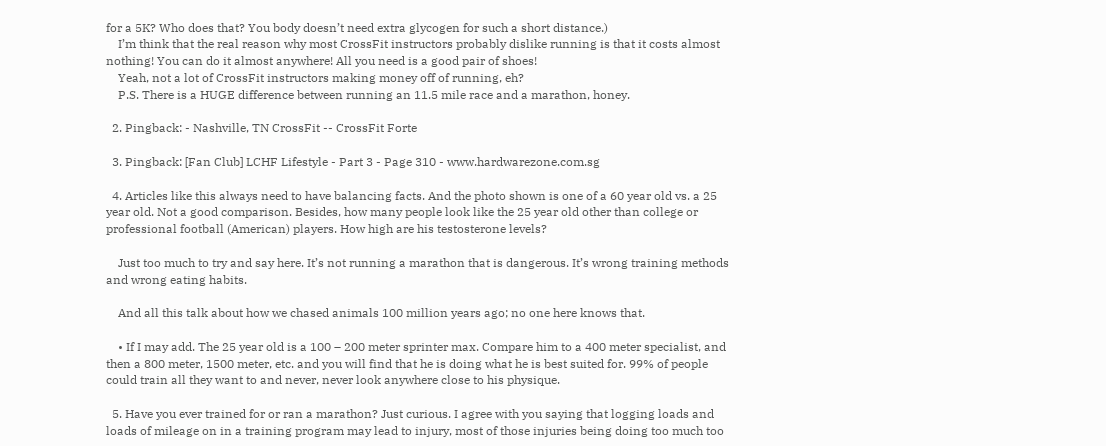for a 5K? Who does that? You body doesn’t need extra glycogen for such a short distance.)
    I’m think that the real reason why most CrossFit instructors probably dislike running is that it costs almost nothing! You can do it almost anywhere! All you need is a good pair of shoes!
    Yeah, not a lot of CrossFit instructors making money off of running, eh?
    P.S. There is a HUGE difference between running an 11.5 mile race and a marathon, honey.

  2. Pingback: - Nashville, TN CrossFit -- CrossFit Forte

  3. Pingback: [Fan Club] LCHF Lifestyle - Part 3 - Page 310 - www.hardwarezone.com.sg

  4. Articles like this always need to have balancing facts. And the photo shown is one of a 60 year old vs. a 25 year old. Not a good comparison. Besides, how many people look like the 25 year old other than college or professional football (American) players. How high are his testosterone levels?

    Just too much to try and say here. It’s not running a marathon that is dangerous. It’s wrong training methods and wrong eating habits.

    And all this talk about how we chased animals 100 million years ago; no one here knows that.

    • If I may add. The 25 year old is a 100 – 200 meter sprinter max. Compare him to a 400 meter specialist, and then a 800 meter, 1500 meter, etc. and you will find that he is doing what he is best suited for. 99% of people could train all they want to and never, never look anywhere close to his physique.

  5. Have you ever trained for or ran a marathon? Just curious. I agree with you saying that logging loads and loads of mileage on in a training program may lead to injury, most of those injuries being doing too much too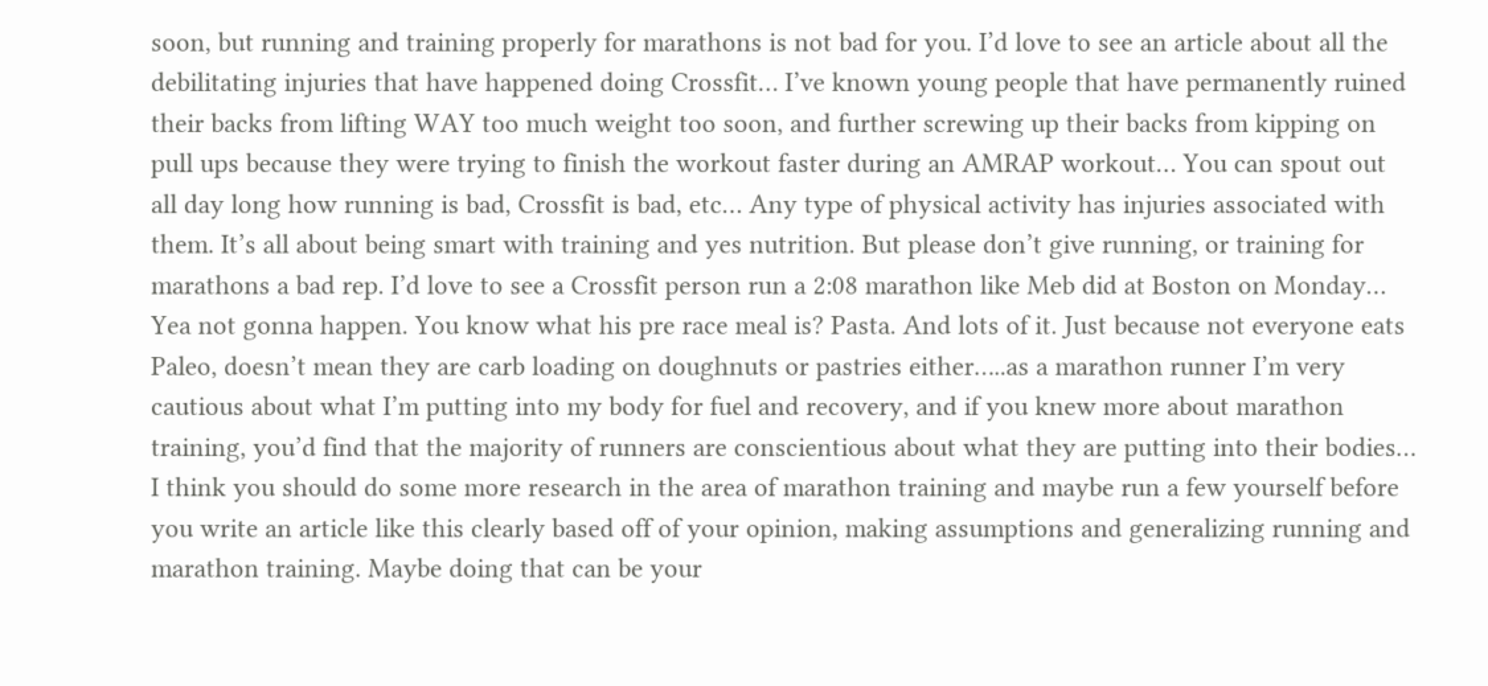soon, but running and training properly for marathons is not bad for you. I’d love to see an article about all the debilitating injuries that have happened doing Crossfit… I’ve known young people that have permanently ruined their backs from lifting WAY too much weight too soon, and further screwing up their backs from kipping on pull ups because they were trying to finish the workout faster during an AMRAP workout… You can spout out all day long how running is bad, Crossfit is bad, etc… Any type of physical activity has injuries associated with them. It’s all about being smart with training and yes nutrition. But please don’t give running, or training for marathons a bad rep. I’d love to see a Crossfit person run a 2:08 marathon like Meb did at Boston on Monday… Yea not gonna happen. You know what his pre race meal is? Pasta. And lots of it. Just because not everyone eats Paleo, doesn’t mean they are carb loading on doughnuts or pastries either…..as a marathon runner I’m very cautious about what I’m putting into my body for fuel and recovery, and if you knew more about marathon training, you’d find that the majority of runners are conscientious about what they are putting into their bodies… I think you should do some more research in the area of marathon training and maybe run a few yourself before you write an article like this clearly based off of your opinion, making assumptions and generalizing running and marathon training. Maybe doing that can be your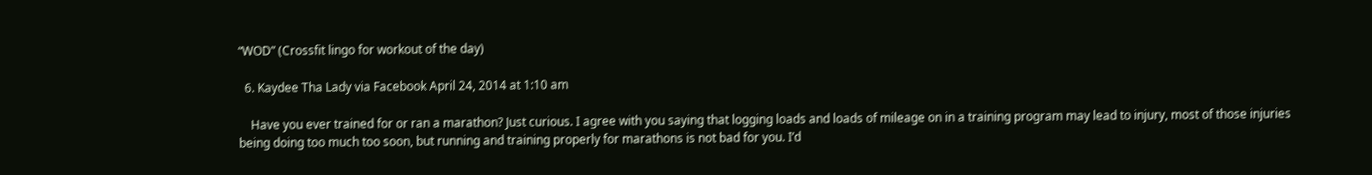“WOD” (Crossfit lingo for workout of the day)

  6. Kaydee Tha Lady via Facebook April 24, 2014 at 1:10 am

    Have you ever trained for or ran a marathon? Just curious. I agree with you saying that logging loads and loads of mileage on in a training program may lead to injury, most of those injuries being doing too much too soon, but running and training properly for marathons is not bad for you. I’d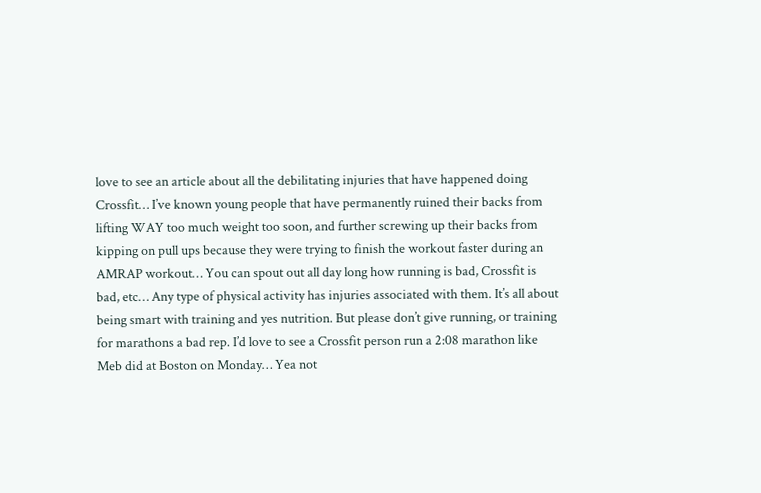love to see an article about all the debilitating injuries that have happened doing Crossfit… I’ve known young people that have permanently ruined their backs from lifting WAY too much weight too soon, and further screwing up their backs from kipping on pull ups because they were trying to finish the workout faster during an AMRAP workout… You can spout out all day long how running is bad, Crossfit is bad, etc… Any type of physical activity has injuries associated with them. It’s all about being smart with training and yes nutrition. But please don’t give running, or training for marathons a bad rep. I’d love to see a Crossfit person run a 2:08 marathon like Meb did at Boston on Monday… Yea not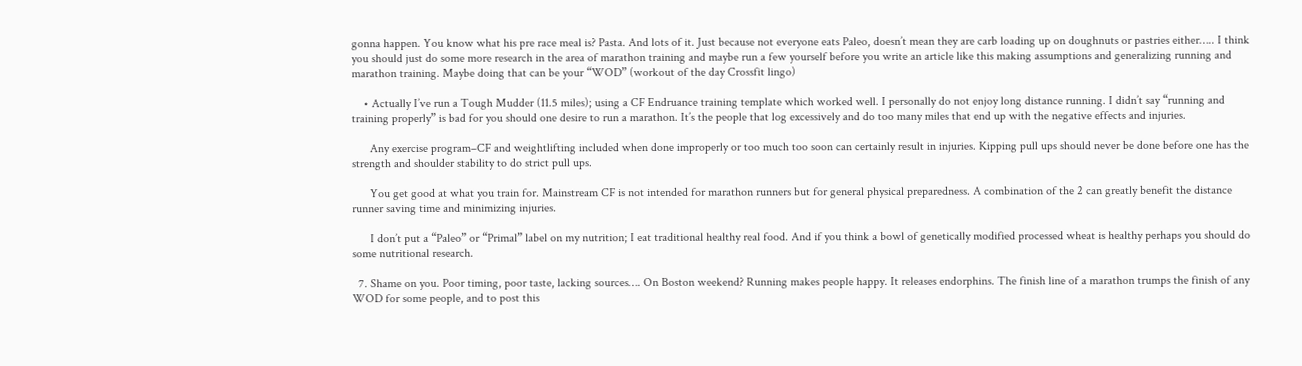gonna happen. You know what his pre race meal is? Pasta. And lots of it. Just because not everyone eats Paleo, doesn’t mean they are carb loading up on doughnuts or pastries either….. I think you should just do some more research in the area of marathon training and maybe run a few yourself before you write an article like this making assumptions and generalizing running and marathon training. Maybe doing that can be your “WOD” (workout of the day Crossfit lingo)

    • Actually I’ve run a Tough Mudder (11.5 miles); using a CF Endruance training template which worked well. I personally do not enjoy long distance running. I didn’t say “running and training properly” is bad for you should one desire to run a marathon. It’s the people that log excessively and do too many miles that end up with the negative effects and injuries.

      Any exercise program–CF and weightlifting included when done improperly or too much too soon can certainly result in injuries. Kipping pull ups should never be done before one has the strength and shoulder stability to do strict pull ups.

      You get good at what you train for. Mainstream CF is not intended for marathon runners but for general physical preparedness. A combination of the 2 can greatly benefit the distance runner saving time and minimizing injuries.

      I don’t put a “Paleo” or “Primal” label on my nutrition; I eat traditional healthy real food. And if you think a bowl of genetically modified processed wheat is healthy perhaps you should do some nutritional research.

  7. Shame on you. Poor timing, poor taste, lacking sources…. On Boston weekend? Running makes people happy. It releases endorphins. The finish line of a marathon trumps the finish of any WOD for some people, and to post this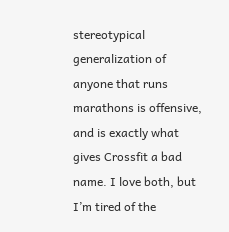stereotypical generalization of anyone that runs marathons is offensive, and is exactly what gives Crossfit a bad name. I love both, but I’m tired of the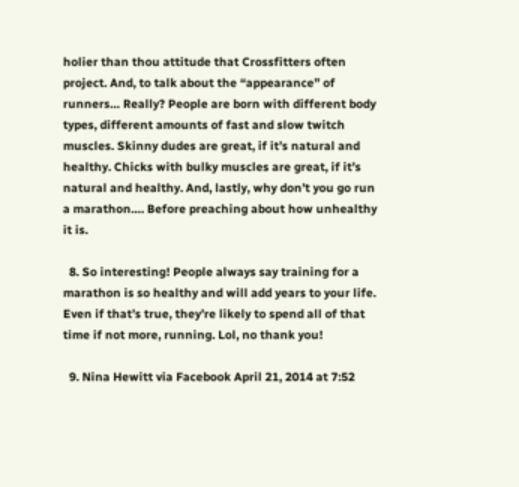holier than thou attitude that Crossfitters often project. And, to talk about the “appearance” of runners… Really? People are born with different body types, different amounts of fast and slow twitch muscles. Skinny dudes are great, if it’s natural and healthy. Chicks with bulky muscles are great, if it’s natural and healthy. And, lastly, why don’t you go run a marathon…. Before preaching about how unhealthy it is.

  8. So interesting! People always say training for a marathon is so healthy and will add years to your life. Even if that’s true, they’re likely to spend all of that time if not more, running. Lol, no thank you!

  9. Nina Hewitt via Facebook April 21, 2014 at 7:52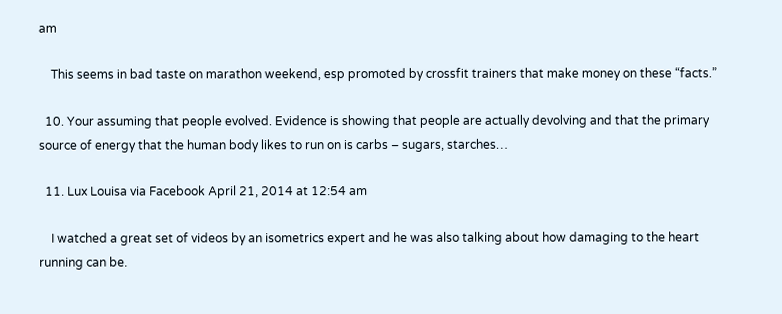am

    This seems in bad taste on marathon weekend, esp promoted by crossfit trainers that make money on these “facts.”

  10. Your assuming that people evolved. Evidence is showing that people are actually devolving and that the primary source of energy that the human body likes to run on is carbs – sugars, starches…

  11. Lux Louisa via Facebook April 21, 2014 at 12:54 am

    I watched a great set of videos by an isometrics expert and he was also talking about how damaging to the heart running can be.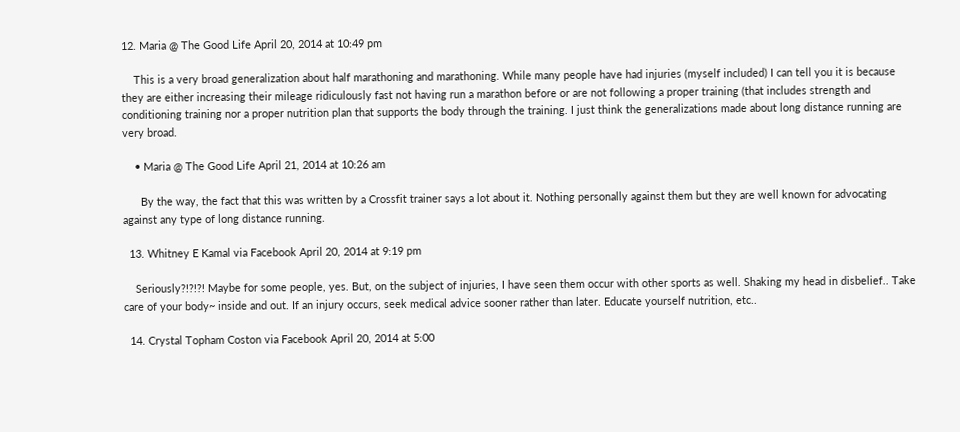12. Maria @ The Good Life April 20, 2014 at 10:49 pm

    This is a very broad generalization about half marathoning and marathoning. While many people have had injuries (myself included) I can tell you it is because they are either increasing their mileage ridiculously fast not having run a marathon before or are not following a proper training (that includes strength and conditioning training nor a proper nutrition plan that supports the body through the training. I just think the generalizations made about long distance running are very broad.

    • Maria @ The Good Life April 21, 2014 at 10:26 am

      By the way, the fact that this was written by a Crossfit trainer says a lot about it. Nothing personally against them but they are well known for advocating against any type of long distance running.

  13. Whitney E Kamal via Facebook April 20, 2014 at 9:19 pm

    Seriously?!?!?! Maybe for some people, yes. But, on the subject of injuries, I have seen them occur with other sports as well. Shaking my head in disbelief.. Take care of your body~ inside and out. If an injury occurs, seek medical advice sooner rather than later. Educate yourself nutrition, etc..

  14. Crystal Topham Coston via Facebook April 20, 2014 at 5:00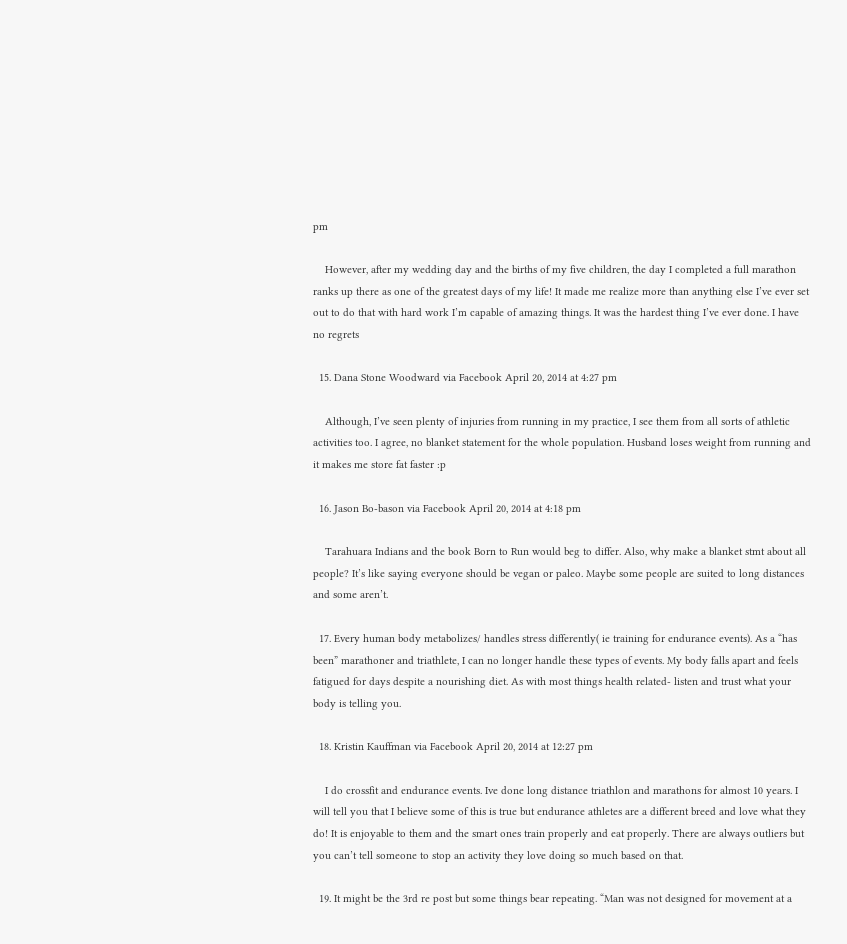pm

    However, after my wedding day and the births of my five children, the day I completed a full marathon ranks up there as one of the greatest days of my life! It made me realize more than anything else I’ve ever set out to do that with hard work I’m capable of amazing things. It was the hardest thing I’ve ever done. I have no regrets

  15. Dana Stone Woodward via Facebook April 20, 2014 at 4:27 pm

    Although, I’ve seen plenty of injuries from running in my practice, I see them from all sorts of athletic activities too. I agree, no blanket statement for the whole population. Husband loses weight from running and it makes me store fat faster :p

  16. Jason Bo-bason via Facebook April 20, 2014 at 4:18 pm

    Tarahuara Indians and the book Born to Run would beg to differ. Also, why make a blanket stmt about all people? It’s like saying everyone should be vegan or paleo. Maybe some people are suited to long distances and some aren’t.

  17. Every human body metabolizes/ handles stress differently( ie training for endurance events). As a “has been” marathoner and triathlete, I can no longer handle these types of events. My body falls apart and feels fatigued for days despite a nourishing diet. As with most things health related- listen and trust what your body is telling you.

  18. Kristin Kauffman via Facebook April 20, 2014 at 12:27 pm

    I do crossfit and endurance events. Ive done long distance triathlon and marathons for almost 10 years. I will tell you that I believe some of this is true but endurance athletes are a different breed and love what they do! It is enjoyable to them and the smart ones train properly and eat properly. There are always outliers but you can’t tell someone to stop an activity they love doing so much based on that.

  19. It might be the 3rd re post but some things bear repeating. “Man was not designed for movement at a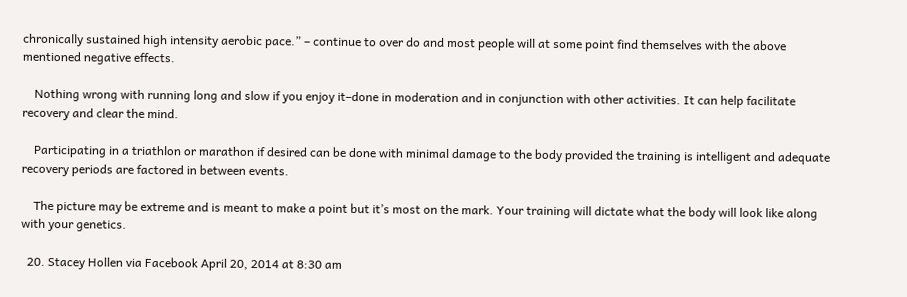chronically sustained high intensity aerobic pace.” – continue to over do and most people will at some point find themselves with the above mentioned negative effects.

    Nothing wrong with running long and slow if you enjoy it–done in moderation and in conjunction with other activities. It can help facilitate recovery and clear the mind.

    Participating in a triathlon or marathon if desired can be done with minimal damage to the body provided the training is intelligent and adequate recovery periods are factored in between events.

    The picture may be extreme and is meant to make a point but it’s most on the mark. Your training will dictate what the body will look like along with your genetics.

  20. Stacey Hollen via Facebook April 20, 2014 at 8:30 am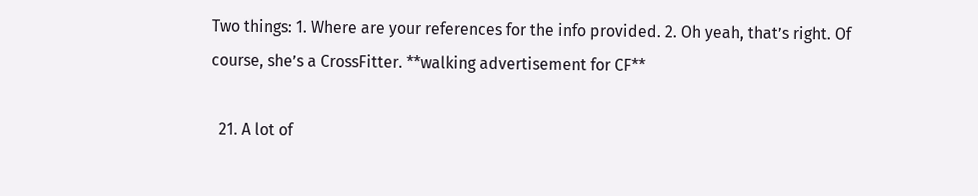Two things: 1. Where are your references for the info provided. 2. Oh yeah, that’s right. Of course, she’s a CrossFitter. **walking advertisement for CF**

  21. A lot of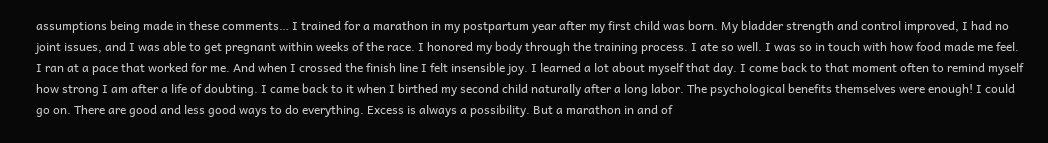assumptions being made in these comments… I trained for a marathon in my postpartum year after my first child was born. My bladder strength and control improved, I had no joint issues, and I was able to get pregnant within weeks of the race. I honored my body through the training process. I ate so well. I was so in touch with how food made me feel. I ran at a pace that worked for me. And when I crossed the finish line I felt insensible joy. I learned a lot about myself that day. I come back to that moment often to remind myself how strong I am after a life of doubting. I came back to it when I birthed my second child naturally after a long labor. The psychological benefits themselves were enough! I could go on. There are good and less good ways to do everything. Excess is always a possibility. But a marathon in and of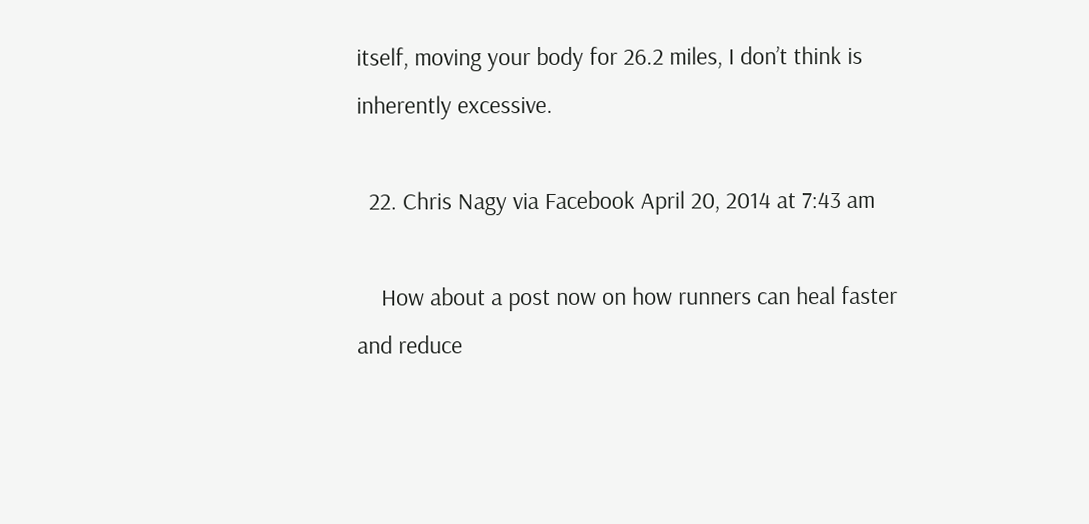itself, moving your body for 26.2 miles, I don’t think is inherently excessive.

  22. Chris Nagy via Facebook April 20, 2014 at 7:43 am

    How about a post now on how runners can heal faster and reduce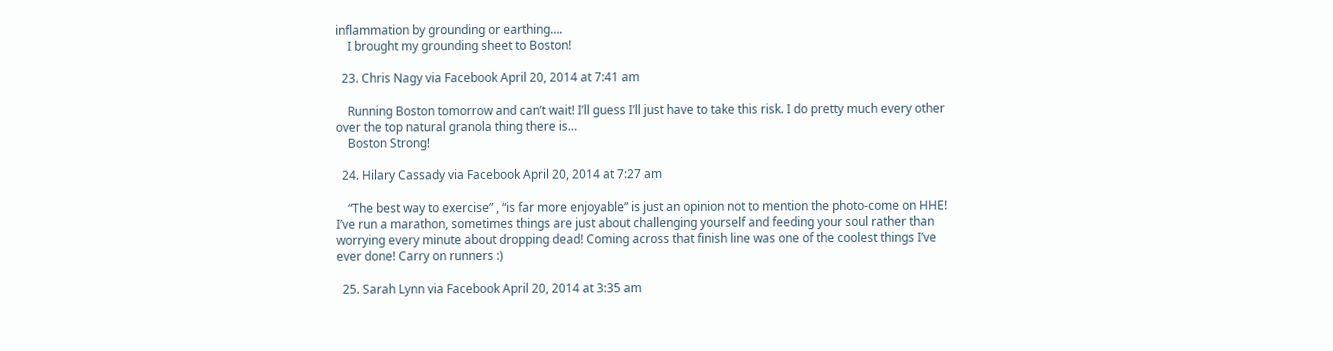inflammation by grounding or earthing….
    I brought my grounding sheet to Boston!

  23. Chris Nagy via Facebook April 20, 2014 at 7:41 am

    Running Boston tomorrow and can’t wait! I’ll guess I’ll just have to take this risk. I do pretty much every other over the top natural granola thing there is…
    Boston Strong!

  24. Hilary Cassady via Facebook April 20, 2014 at 7:27 am

    “The best way to exercise” , “is far more enjoyable” is just an opinion not to mention the photo-come on HHE! I’ve run a marathon, sometimes things are just about challenging yourself and feeding your soul rather than worrying every minute about dropping dead! Coming across that finish line was one of the coolest things I’ve ever done! Carry on runners :)

  25. Sarah Lynn via Facebook April 20, 2014 at 3:35 am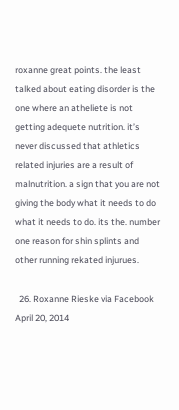roxanne great points. the least talked about eating disorder is the one where an atheliete is not getting adequete nutrition. it’s never discussed that athletics related injuries are a result of malnutrition. a sign that you are not giving the body what it needs to do what it needs to do. its the. number one reason for shin splints and other running rekated injurues.

  26. Roxanne Rieske via Facebook April 20, 2014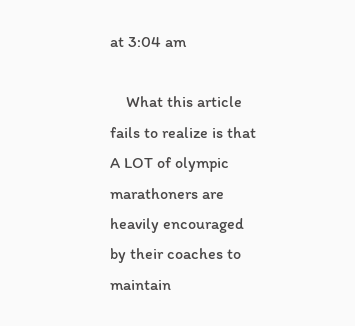at 3:04 am

    What this article fails to realize is that A LOT of olympic marathoners are heavily encouraged by their coaches to maintain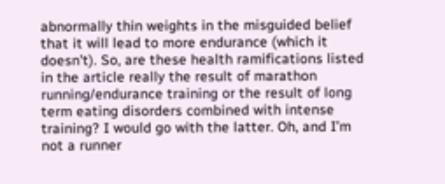abnormally thin weights in the misguided belief that it will lead to more endurance (which it doesn’t). So, are these health ramifications listed in the article really the result of marathon running/endurance training or the result of long term eating disorders combined with intense training? I would go with the latter. Oh, and I’m not a runner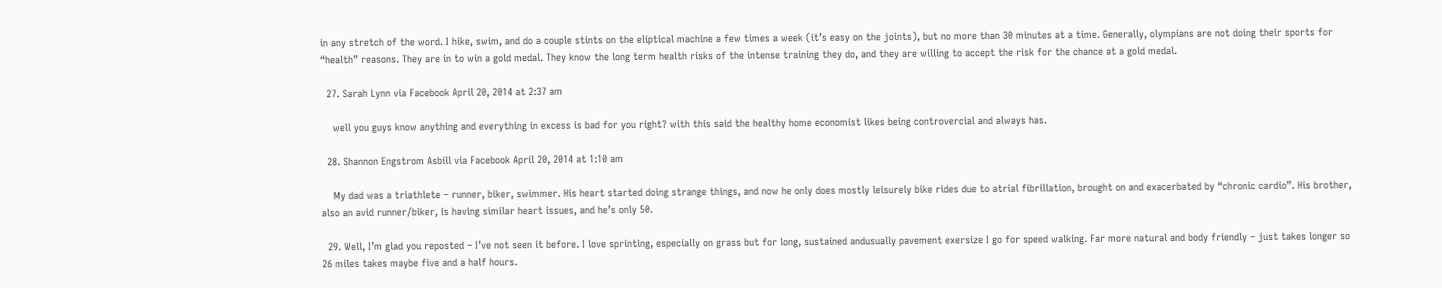in any stretch of the word. I hike, swim, and do a couple stints on the eliptical machine a few times a week (it’s easy on the joints), but no more than 30 minutes at a time. Generally, olympians are not doing their sports for “health” reasons. They are in to win a gold medal. They know the long term health risks of the intense training they do, and they are willing to accept the risk for the chance at a gold medal.

  27. Sarah Lynn via Facebook April 20, 2014 at 2:37 am

    well you guys know anything and everything in excess is bad for you right? with this said the healthy home economist likes being controvercial and always has.

  28. Shannon Engstrom Asbill via Facebook April 20, 2014 at 1:10 am

    My dad was a triathlete – runner, biker, swimmer. His heart started doing strange things, and now he only does mostly leisurely bike rides due to atrial fibrillation, brought on and exacerbated by “chronic cardio”. His brother, also an avid runner/biker, is having similar heart issues, and he’s only 50.

  29. Well, I’m glad you reposted – I’ve not seen it before. I love sprinting, especially on grass but for long, sustained andusually pavement exersize I go for speed walking. Far more natural and body friendly – just takes longer so 26 miles takes maybe five and a half hours.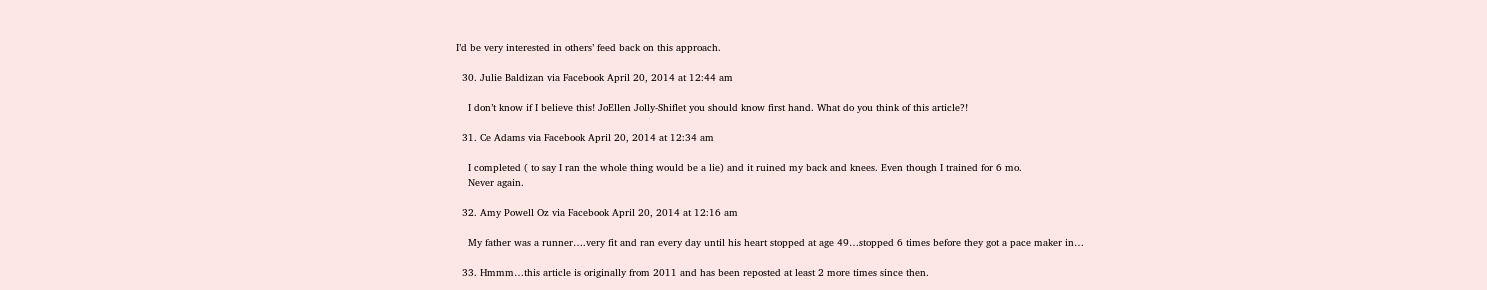I’d be very interested in others’ feed back on this approach.

  30. Julie Baldizan via Facebook April 20, 2014 at 12:44 am

    I don’t know if I believe this! JoEllen Jolly-Shiflet you should know first hand. What do you think of this article?!

  31. Ce Adams via Facebook April 20, 2014 at 12:34 am

    I completed ( to say I ran the whole thing would be a lie) and it ruined my back and knees. Even though I trained for 6 mo.
    Never again.

  32. Amy Powell Oz via Facebook April 20, 2014 at 12:16 am

    My father was a runner….very fit and ran every day until his heart stopped at age 49…stopped 6 times before they got a pace maker in…

  33. Hmmm…this article is originally from 2011 and has been reposted at least 2 more times since then.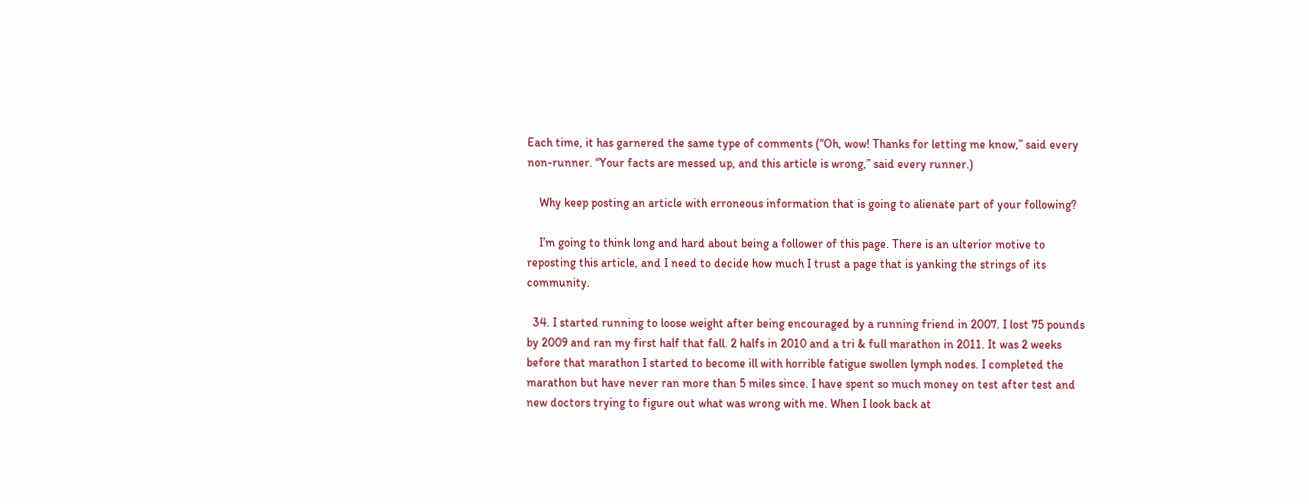Each time, it has garnered the same type of comments (“Oh, wow! Thanks for letting me know,” said every non-runner. “Your facts are messed up, and this article is wrong,” said every runner.)

    Why keep posting an article with erroneous information that is going to alienate part of your following?

    I’m going to think long and hard about being a follower of this page. There is an ulterior motive to reposting this article, and I need to decide how much I trust a page that is yanking the strings of its community.

  34. I started running to loose weight after being encouraged by a running friend in 2007. I lost 75 pounds by 2009 and ran my first half that fall. 2 halfs in 2010 and a tri & full marathon in 2011. It was 2 weeks before that marathon I started to become ill with horrible fatigue swollen lymph nodes. I completed the marathon but have never ran more than 5 miles since. I have spent so much money on test after test and new doctors trying to figure out what was wrong with me. When I look back at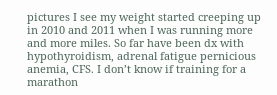pictures I see my weight started creeping up in 2010 and 2011 when I was running more and more miles. So far have been dx with hypothyroidism, adrenal fatigue pernicious anemia, CFS. I don’t know if training for a marathon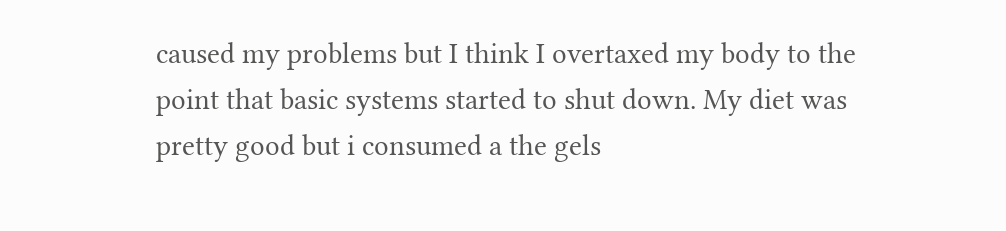caused my problems but I think I overtaxed my body to the point that basic systems started to shut down. My diet was pretty good but i consumed a the gels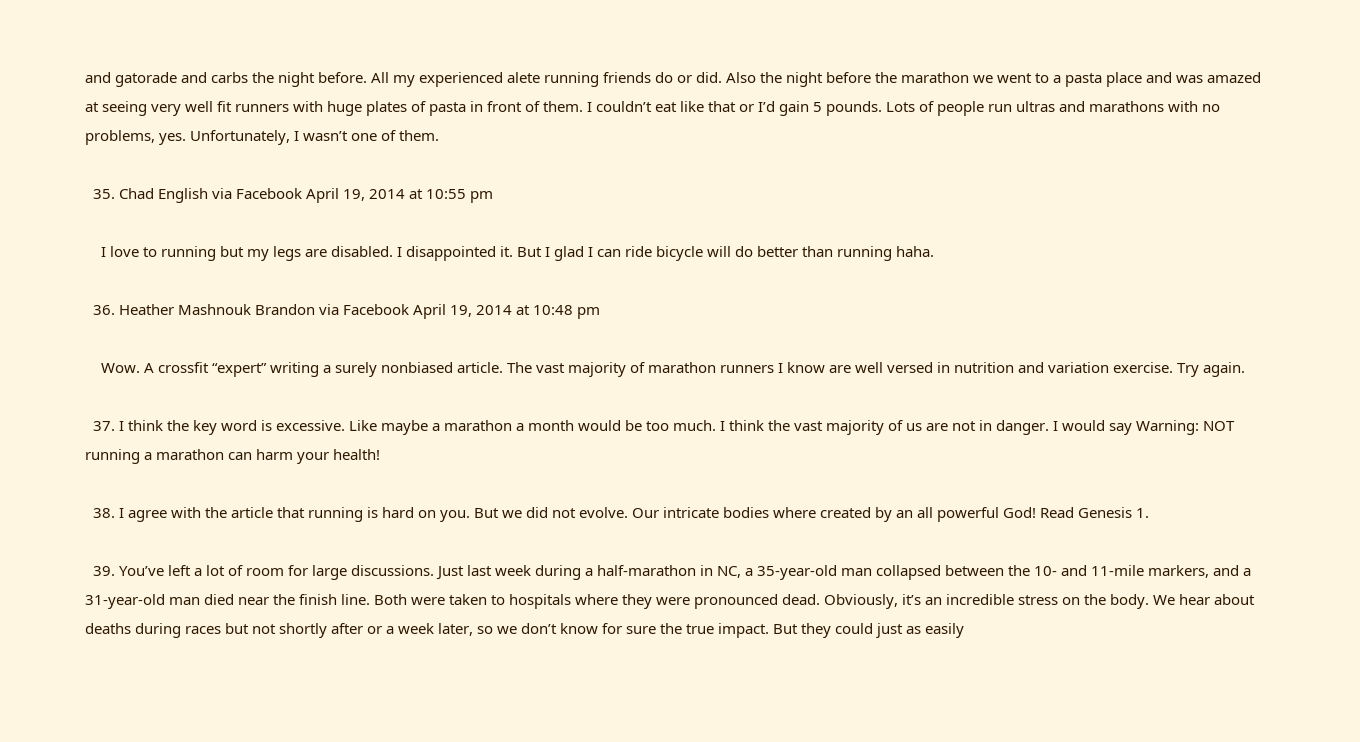and gatorade and carbs the night before. All my experienced alete running friends do or did. Also the night before the marathon we went to a pasta place and was amazed at seeing very well fit runners with huge plates of pasta in front of them. I couldn’t eat like that or I’d gain 5 pounds. Lots of people run ultras and marathons with no problems, yes. Unfortunately, I wasn’t one of them.

  35. Chad English via Facebook April 19, 2014 at 10:55 pm

    I love to running but my legs are disabled. I disappointed it. But I glad I can ride bicycle will do better than running haha.

  36. Heather Mashnouk Brandon via Facebook April 19, 2014 at 10:48 pm

    Wow. A crossfit “expert” writing a surely nonbiased article. The vast majority of marathon runners I know are well versed in nutrition and variation exercise. Try again.

  37. I think the key word is excessive. Like maybe a marathon a month would be too much. I think the vast majority of us are not in danger. I would say Warning: NOT running a marathon can harm your health!

  38. I agree with the article that running is hard on you. But we did not evolve. Our intricate bodies where created by an all powerful God! Read Genesis 1.

  39. You’ve left a lot of room for large discussions. Just last week during a half-marathon in NC, a 35-year-old man collapsed between the 10- and 11-mile markers, and a 31-year-old man died near the finish line. Both were taken to hospitals where they were pronounced dead. Obviously, it’s an incredible stress on the body. We hear about deaths during races but not shortly after or a week later, so we don’t know for sure the true impact. But they could just as easily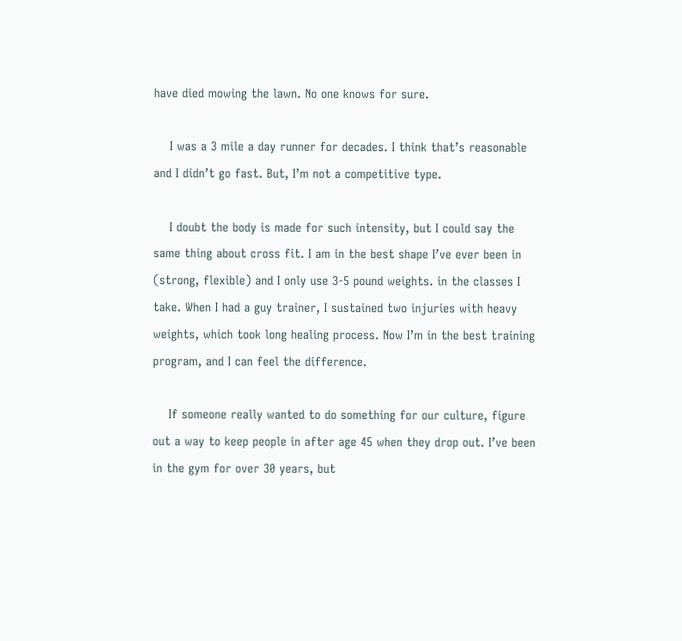have died mowing the lawn. No one knows for sure.

    I was a 3 mile a day runner for decades. I think that’s reasonable and I didn’t go fast. But, I’m not a competitive type.

    I doubt the body is made for such intensity, but I could say the same thing about cross fit. I am in the best shape I’ve ever been in (strong, flexible) and I only use 3-5 pound weights. in the classes I take. When I had a guy trainer, I sustained two injuries with heavy weights, which took long healing process. Now I’m in the best training program, and I can feel the difference.

    If someone really wanted to do something for our culture, figure out a way to keep people in after age 45 when they drop out. I’ve been in the gym for over 30 years, but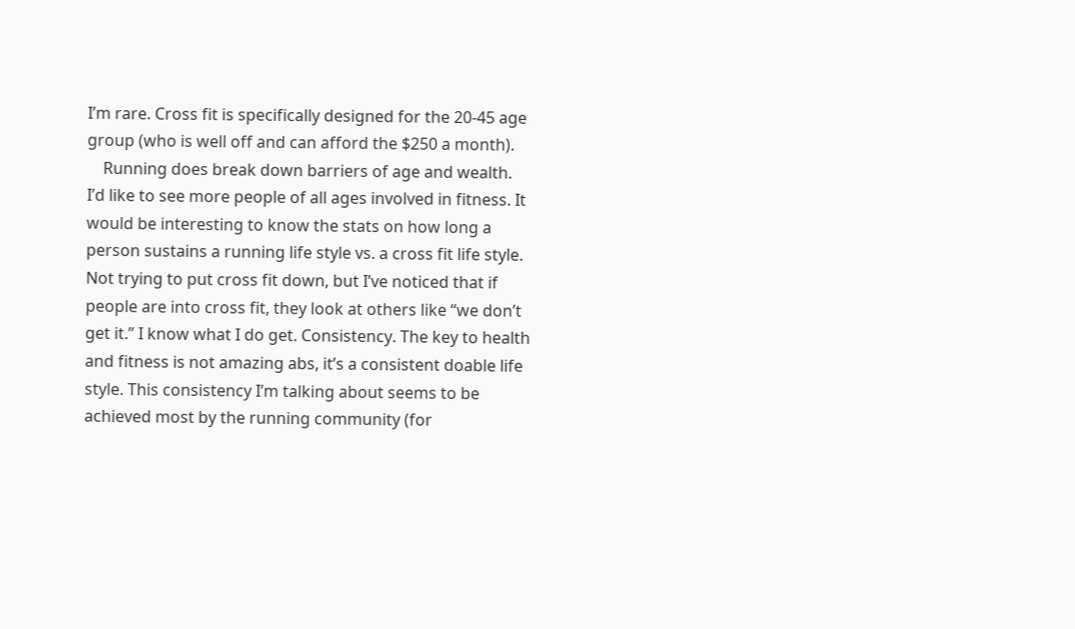I’m rare. Cross fit is specifically designed for the 20-45 age group (who is well off and can afford the $250 a month).
    Running does break down barriers of age and wealth. I’d like to see more people of all ages involved in fitness. It would be interesting to know the stats on how long a person sustains a running life style vs. a cross fit life style. Not trying to put cross fit down, but I’ve noticed that if people are into cross fit, they look at others like “we don’t get it.” I know what I do get. Consistency. The key to health and fitness is not amazing abs, it’s a consistent doable life style. This consistency I’m talking about seems to be achieved most by the running community (for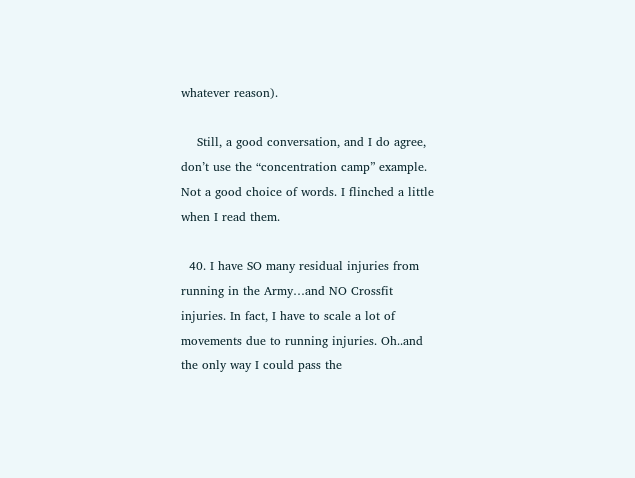whatever reason).

    Still, a good conversation, and I do agree, don’t use the “concentration camp” example. Not a good choice of words. I flinched a little when I read them.

  40. I have SO many residual injuries from running in the Army…and NO Crossfit injuries. In fact, I have to scale a lot of movements due to running injuries. Oh..and the only way I could pass the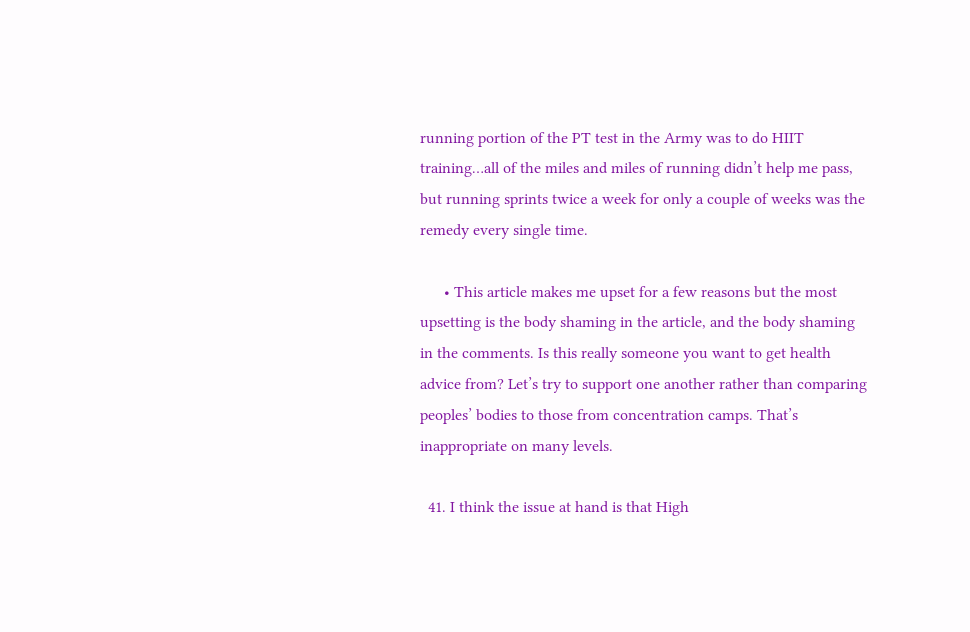running portion of the PT test in the Army was to do HIIT training…all of the miles and miles of running didn’t help me pass, but running sprints twice a week for only a couple of weeks was the remedy every single time.

      • This article makes me upset for a few reasons but the most upsetting is the body shaming in the article, and the body shaming in the comments. Is this really someone you want to get health advice from? Let’s try to support one another rather than comparing peoples’ bodies to those from concentration camps. That’s inappropriate on many levels.

  41. I think the issue at hand is that High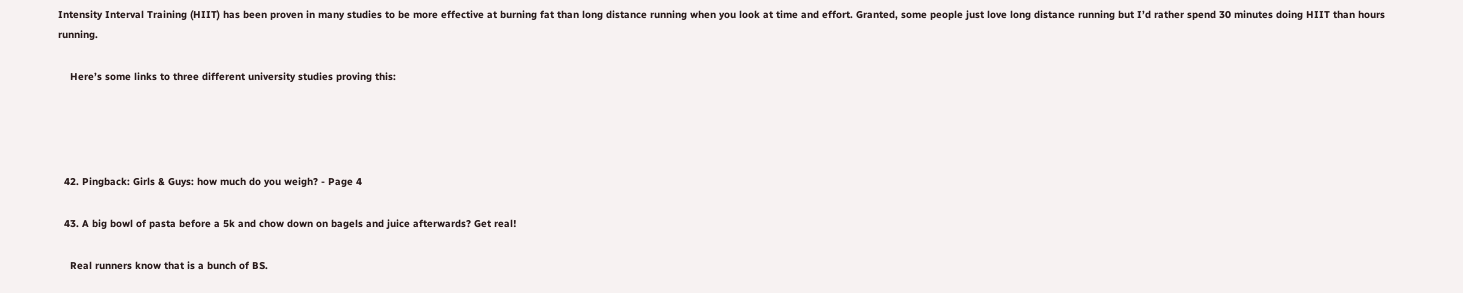Intensity Interval Training (HIIT) has been proven in many studies to be more effective at burning fat than long distance running when you look at time and effort. Granted, some people just love long distance running but I’d rather spend 30 minutes doing HIIT than hours running.

    Here’s some links to three different university studies proving this:




  42. Pingback: Girls & Guys: how much do you weigh? - Page 4

  43. A big bowl of pasta before a 5k and chow down on bagels and juice afterwards? Get real!

    Real runners know that is a bunch of BS.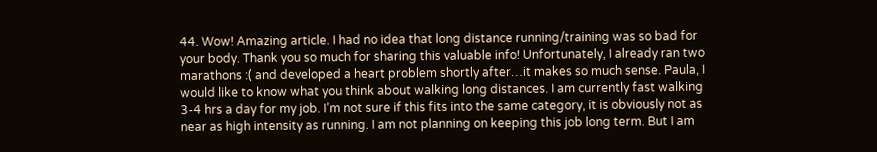44. Wow! Amazing article. I had no idea that long distance running/training was so bad for your body. Thank you so much for sharing this valuable info! Unfortunately, I already ran two marathons :( and developed a heart problem shortly after…it makes so much sense. Paula, I would like to know what you think about walking long distances. I am currently fast walking 3-4 hrs a day for my job. I’m not sure if this fits into the same category, it is obviously not as near as high intensity as running. I am not planning on keeping this job long term. But I am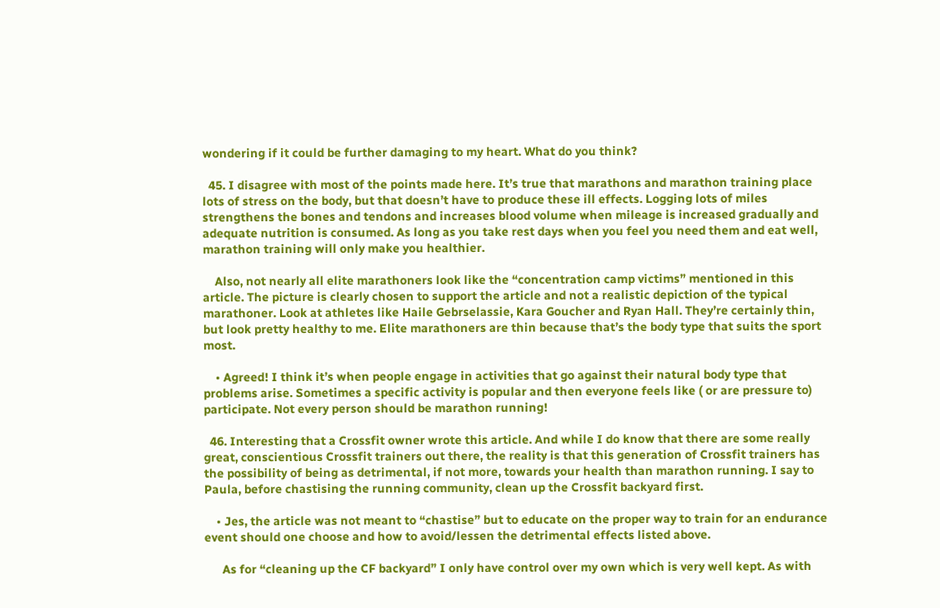wondering if it could be further damaging to my heart. What do you think?

  45. I disagree with most of the points made here. It’s true that marathons and marathon training place lots of stress on the body, but that doesn’t have to produce these ill effects. Logging lots of miles strengthens the bones and tendons and increases blood volume when mileage is increased gradually and adequate nutrition is consumed. As long as you take rest days when you feel you need them and eat well, marathon training will only make you healthier.

    Also, not nearly all elite marathoners look like the “concentration camp victims” mentioned in this article. The picture is clearly chosen to support the article and not a realistic depiction of the typical marathoner. Look at athletes like Haile Gebrselassie, Kara Goucher and Ryan Hall. They’re certainly thin, but look pretty healthy to me. Elite marathoners are thin because that’s the body type that suits the sport most.

    • Agreed! I think it’s when people engage in activities that go against their natural body type that problems arise. Sometimes a specific activity is popular and then everyone feels like ( or are pressure to) participate. Not every person should be marathon running!

  46. Interesting that a Crossfit owner wrote this article. And while I do know that there are some really great, conscientious Crossfit trainers out there, the reality is that this generation of Crossfit trainers has the possibility of being as detrimental, if not more, towards your health than marathon running. I say to Paula, before chastising the running community, clean up the Crossfit backyard first.

    • Jes, the article was not meant to “chastise” but to educate on the proper way to train for an endurance event should one choose and how to avoid/lessen the detrimental effects listed above.

      As for “cleaning up the CF backyard” I only have control over my own which is very well kept. As with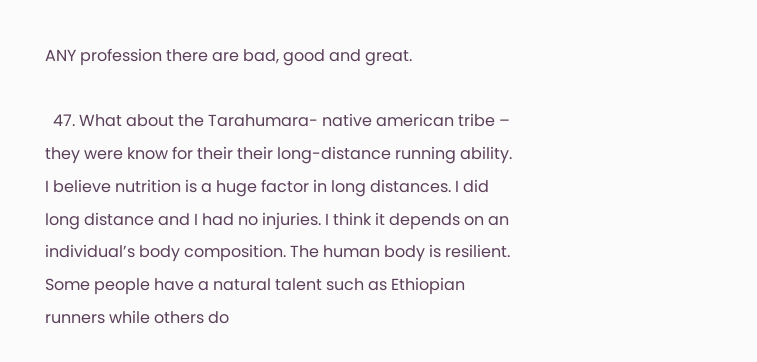ANY profession there are bad, good and great.

  47. What about the Tarahumara- native american tribe – they were know for their their long-distance running ability. I believe nutrition is a huge factor in long distances. I did long distance and I had no injuries. I think it depends on an individual’s body composition. The human body is resilient. Some people have a natural talent such as Ethiopian runners while others do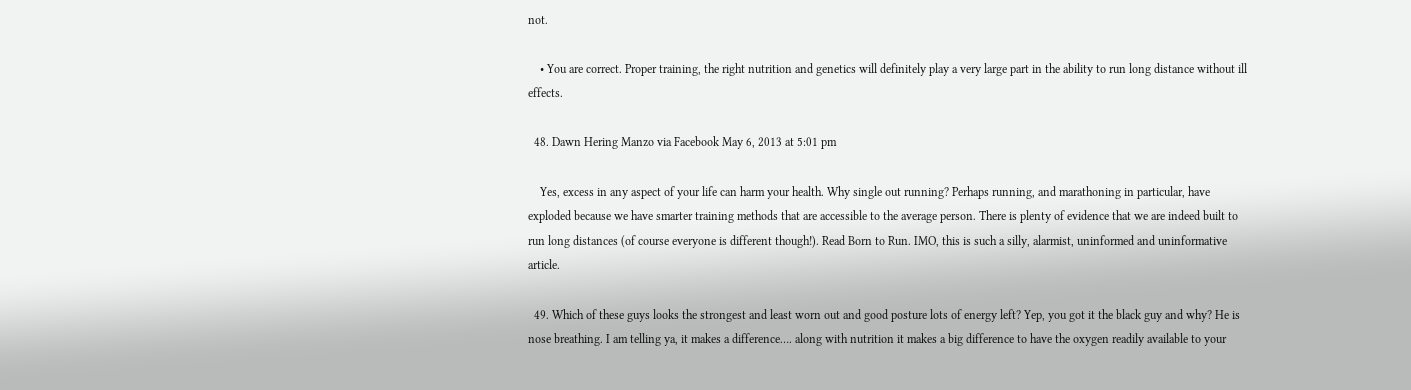not.

    • You are correct. Proper training, the right nutrition and genetics will definitely play a very large part in the ability to run long distance without ill effects.

  48. Dawn Hering Manzo via Facebook May 6, 2013 at 5:01 pm

    Yes, excess in any aspect of your life can harm your health. Why single out running? Perhaps running, and marathoning in particular, have exploded because we have smarter training methods that are accessible to the average person. There is plenty of evidence that we are indeed built to run long distances (of course everyone is different though!). Read Born to Run. IMO, this is such a silly, alarmist, uninformed and uninformative article.

  49. Which of these guys looks the strongest and least worn out and good posture lots of energy left? Yep, you got it the black guy and why? He is nose breathing. I am telling ya, it makes a difference…. along with nutrition it makes a big difference to have the oxygen readily available to your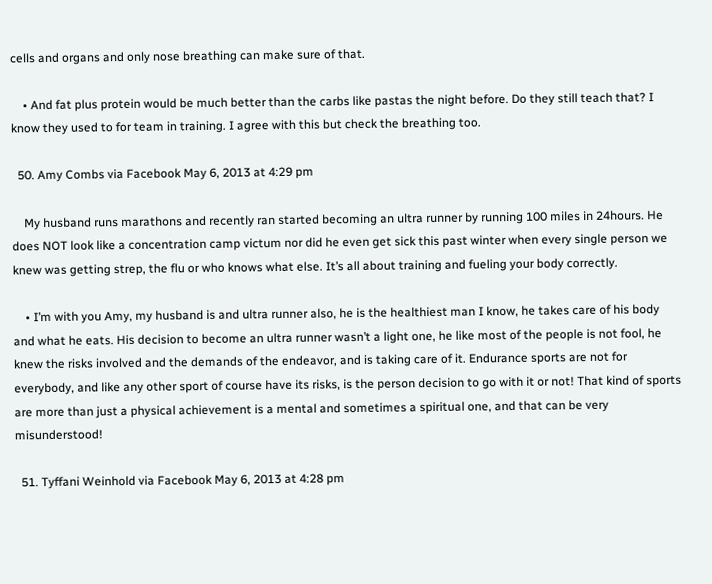cells and organs and only nose breathing can make sure of that.

    • And fat plus protein would be much better than the carbs like pastas the night before. Do they still teach that? I know they used to for team in training. I agree with this but check the breathing too.

  50. Amy Combs via Facebook May 6, 2013 at 4:29 pm

    My husband runs marathons and recently ran started becoming an ultra runner by running 100 miles in 24hours. He does NOT look like a concentration camp victum nor did he even get sick this past winter when every single person we knew was getting strep, the flu or who knows what else. It’s all about training and fueling your body correctly.

    • I’m with you Amy, my husband is and ultra runner also, he is the healthiest man I know, he takes care of his body and what he eats. His decision to become an ultra runner wasn’t a light one, he like most of the people is not fool, he knew the risks involved and the demands of the endeavor, and is taking care of it. Endurance sports are not for everybody, and like any other sport of course have its risks, is the person decision to go with it or not! That kind of sports are more than just a physical achievement is a mental and sometimes a spiritual one, and that can be very misunderstood!

  51. Tyffani Weinhold via Facebook May 6, 2013 at 4:28 pm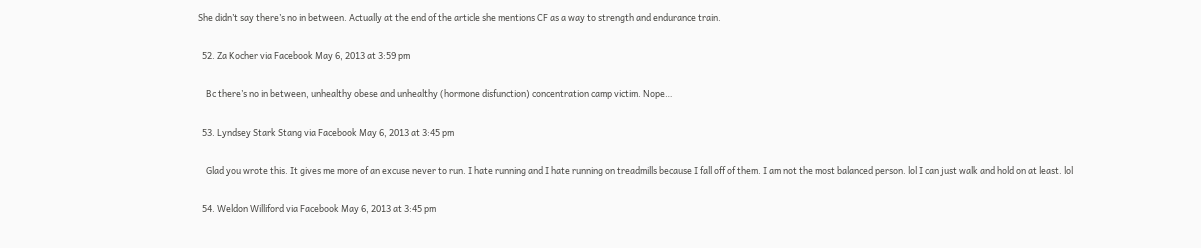She didn’t say there’s no in between. Actually at the end of the article she mentions CF as a way to strength and endurance train.

  52. Za Kocher via Facebook May 6, 2013 at 3:59 pm

    Bc there’s no in between, unhealthy obese and unhealthy (hormone disfunction) concentration camp victim. Nope…

  53. Lyndsey Stark Stang via Facebook May 6, 2013 at 3:45 pm

    Glad you wrote this. It gives me more of an excuse never to run. I hate running and I hate running on treadmills because I fall off of them. I am not the most balanced person. lol I can just walk and hold on at least. lol

  54. Weldon Williford via Facebook May 6, 2013 at 3:45 pm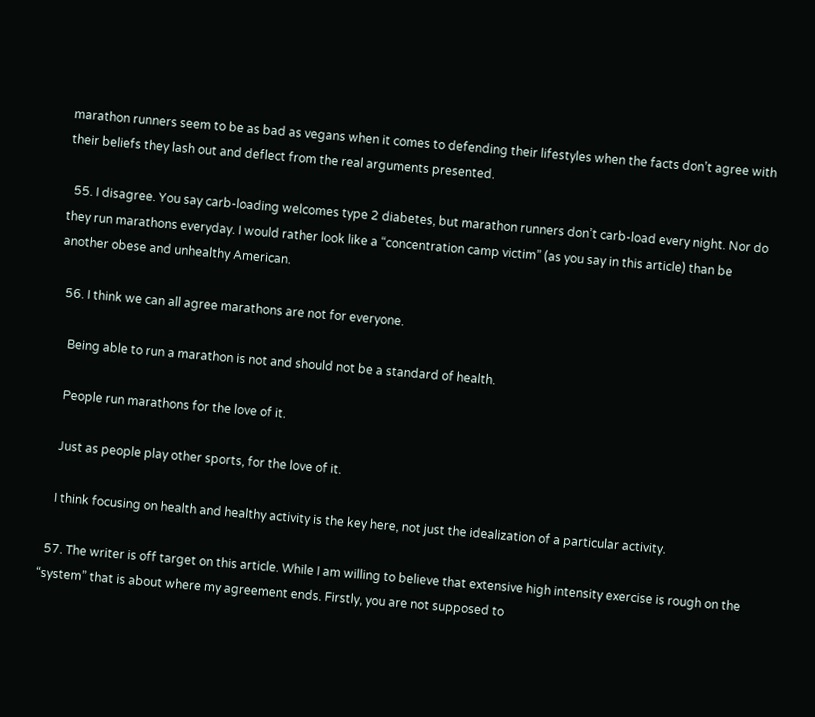marathon runners seem to be as bad as vegans when it comes to defending their lifestyles when the facts don’t agree with their beliefs they lash out and deflect from the real arguments presented.

  55. I disagree. You say carb-loading welcomes type 2 diabetes, but marathon runners don’t carb-load every night. Nor do they run marathons everyday. I would rather look like a “concentration camp victim” (as you say in this article) than be another obese and unhealthy American.

  56. I think we can all agree marathons are not for everyone.

    Being able to run a marathon is not and should not be a standard of health.

    People run marathons for the love of it.

    Just as people play other sports, for the love of it.

    I think focusing on health and healthy activity is the key here, not just the idealization of a particular activity.

  57. The writer is off target on this article. While I am willing to believe that extensive high intensity exercise is rough on the “system” that is about where my agreement ends. Firstly, you are not supposed to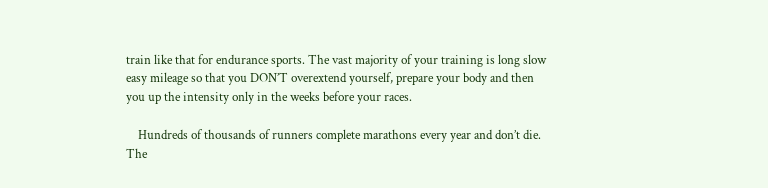train like that for endurance sports. The vast majority of your training is long slow easy mileage so that you DON’T overextend yourself, prepare your body and then you up the intensity only in the weeks before your races.

    Hundreds of thousands of runners complete marathons every year and don’t die. The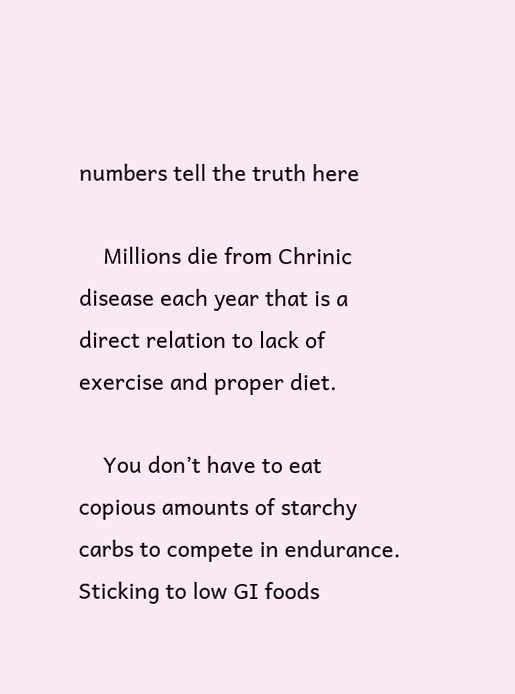numbers tell the truth here

    Millions die from Chrinic disease each year that is a direct relation to lack of exercise and proper diet.

    You don’t have to eat copious amounts of starchy carbs to compete in endurance. Sticking to low GI foods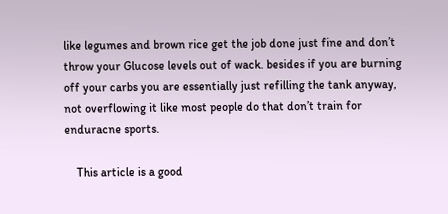like legumes and brown rice get the job done just fine and don’t throw your Glucose levels out of wack. besides if you are burning off your carbs you are essentially just refilling the tank anyway, not overflowing it like most people do that don’t train for enduracne sports.

    This article is a good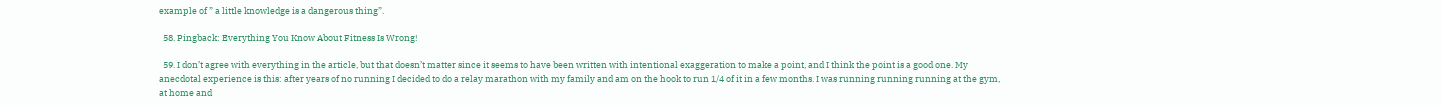example of ” a little knowledge is a dangerous thing”.

  58. Pingback: Everything You Know About Fitness Is Wrong!

  59. I don’t agree with everything in the article, but that doesn’t matter since it seems to have been written with intentional exaggeration to make a point, and I think the point is a good one. My anecdotal experience is this: after years of no running I decided to do a relay marathon with my family and am on the hook to run 1/4 of it in a few months. I was running running running at the gym, at home and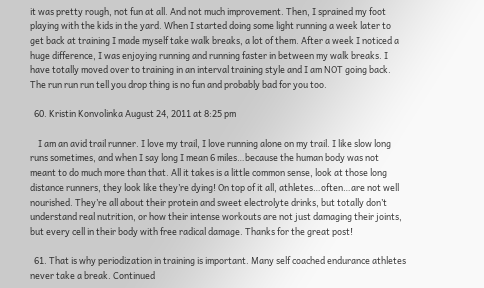it was pretty rough, not fun at all. And not much improvement. Then, I sprained my foot playing with the kids in the yard. When I started doing some light running a week later to get back at training I made myself take walk breaks, a lot of them. After a week I noticed a huge difference, I was enjoying running and running faster in between my walk breaks. I have totally moved over to training in an interval training style and I am NOT going back. The run run run tell you drop thing is no fun and probably bad for you too.

  60. Kristin Konvolinka August 24, 2011 at 8:25 pm

    I am an avid trail runner. I love my trail, I love running alone on my trail. I like slow long runs sometimes, and when I say long I mean 6 miles…because the human body was not meant to do much more than that. All it takes is a little common sense, look at those long distance runners, they look like they’re dying! On top of it all, athletes…often…are not well nourished. They’re all about their protein and sweet electrolyte drinks, but totally don’t understand real nutrition, or how their intense workouts are not just damaging their joints, but every cell in their body with free radical damage. Thanks for the great post!

  61. That is why periodization in training is important. Many self coached endurance athletes never take a break. Continued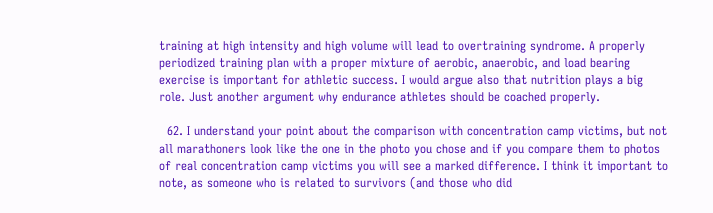training at high intensity and high volume will lead to overtraining syndrome. A properly periodized training plan with a proper mixture of aerobic, anaerobic, and load bearing exercise is important for athletic success. I would argue also that nutrition plays a big role. Just another argument why endurance athletes should be coached properly.

  62. I understand your point about the comparison with concentration camp victims, but not all marathoners look like the one in the photo you chose and if you compare them to photos of real concentration camp victims you will see a marked difference. I think it important to note, as someone who is related to survivors (and those who did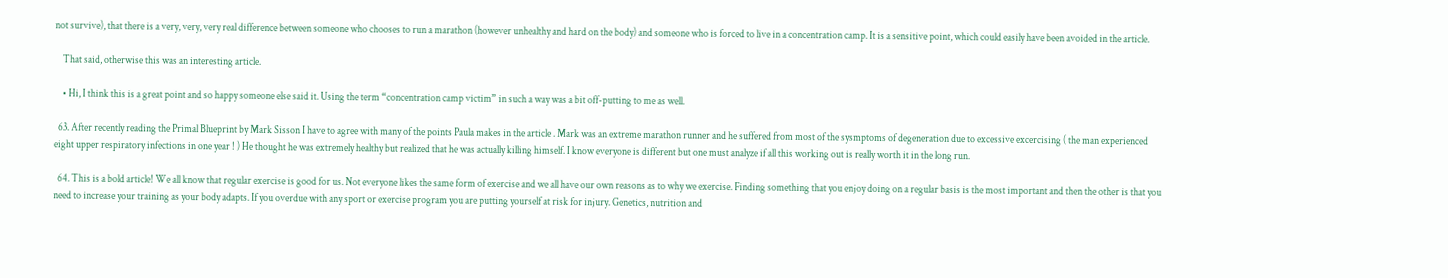not survive), that there is a very, very, very real difference between someone who chooses to run a marathon (however unhealthy and hard on the body) and someone who is forced to live in a concentration camp. It is a sensitive point, which could easily have been avoided in the article.

    That said, otherwise this was an interesting article.

    • Hi, I think this is a great point and so happy someone else said it. Using the term “concentration camp victim” in such a way was a bit off-putting to me as well.

  63. After recently reading the Primal Blueprint by Mark Sisson I have to agree with many of the points Paula makes in the article . Mark was an extreme marathon runner and he suffered from most of the sysmptoms of degeneration due to excessive excercising ( the man experienced eight upper respiratory infections in one year ! ) He thought he was extremely healthy but realized that he was actually killing himself. I know everyone is different but one must analyze if all this working out is really worth it in the long run.

  64. This is a bold article! We all know that regular exercise is good for us. Not everyone likes the same form of exercise and we all have our own reasons as to why we exercise. Finding something that you enjoy doing on a regular basis is the most important and then the other is that you need to increase your training as your body adapts. If you overdue with any sport or exercise program you are putting yourself at risk for injury. Genetics, nutrition and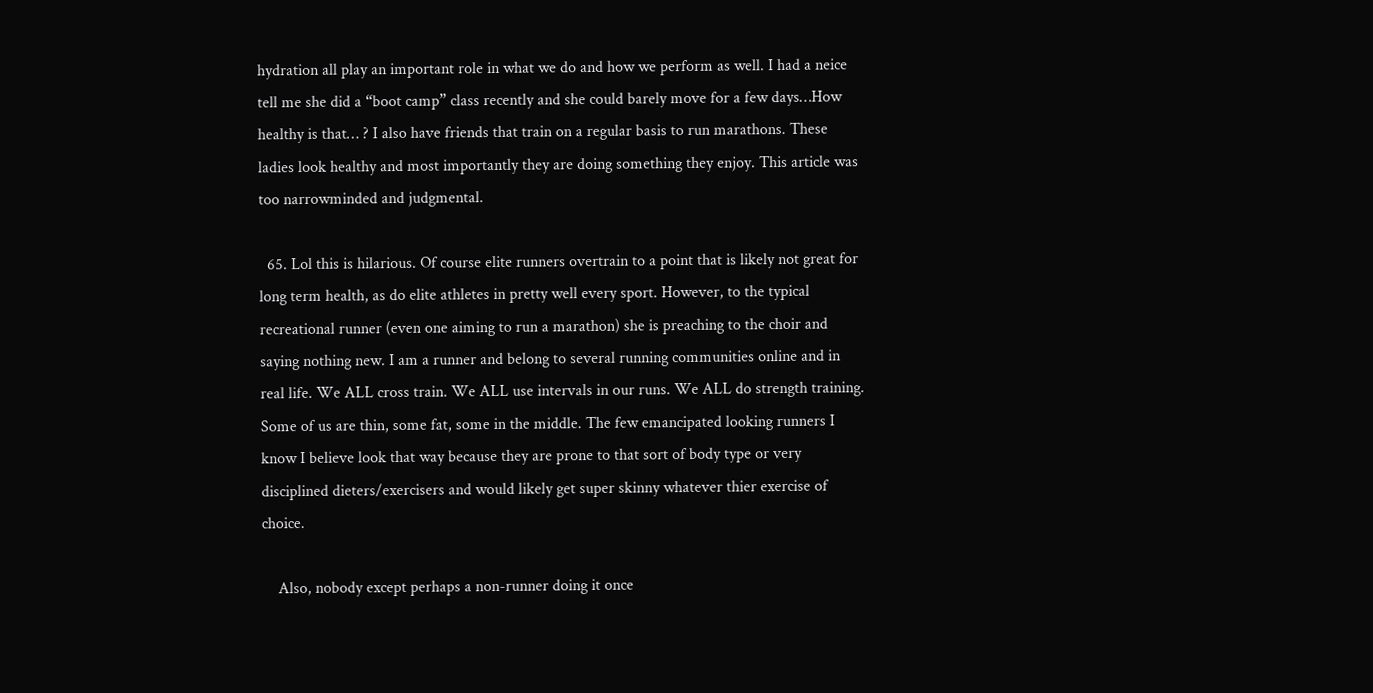hydration all play an important role in what we do and how we perform as well. I had a neice tell me she did a “boot camp” class recently and she could barely move for a few days…How healthy is that… ? I also have friends that train on a regular basis to run marathons. These ladies look healthy and most importantly they are doing something they enjoy. This article was too narrowminded and judgmental.

  65. Lol this is hilarious. Of course elite runners overtrain to a point that is likely not great for long term health, as do elite athletes in pretty well every sport. However, to the typical recreational runner (even one aiming to run a marathon) she is preaching to the choir and saying nothing new. I am a runner and belong to several running communities online and in real life. We ALL cross train. We ALL use intervals in our runs. We ALL do strength training. Some of us are thin, some fat, some in the middle. The few emancipated looking runners I know I believe look that way because they are prone to that sort of body type or very disciplined dieters/exercisers and would likely get super skinny whatever thier exercise of choice.

    Also, nobody except perhaps a non-runner doing it once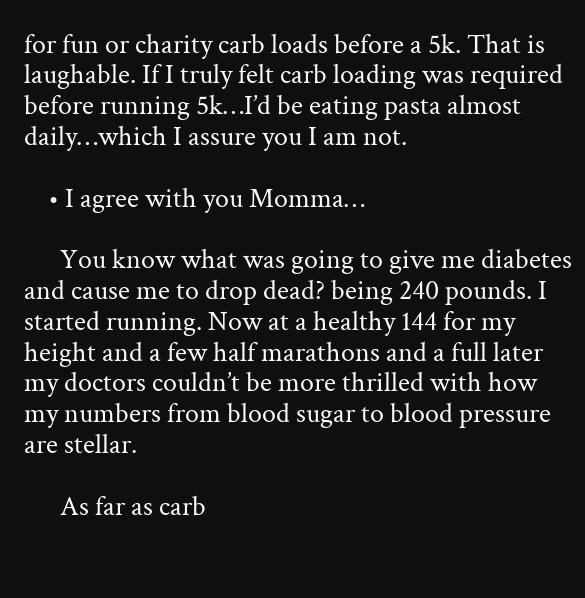for fun or charity carb loads before a 5k. That is laughable. If I truly felt carb loading was required before running 5k…I’d be eating pasta almost daily…which I assure you I am not.

    • I agree with you Momma…

      You know what was going to give me diabetes and cause me to drop dead? being 240 pounds. I started running. Now at a healthy 144 for my height and a few half marathons and a full later my doctors couldn’t be more thrilled with how my numbers from blood sugar to blood pressure are stellar.

      As far as carb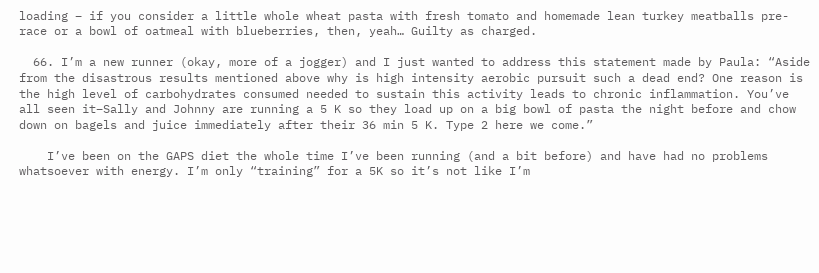loading – if you consider a little whole wheat pasta with fresh tomato and homemade lean turkey meatballs pre-race or a bowl of oatmeal with blueberries, then, yeah… Guilty as charged.

  66. I’m a new runner (okay, more of a jogger) and I just wanted to address this statement made by Paula: “Aside from the disastrous results mentioned above why is high intensity aerobic pursuit such a dead end? One reason is the high level of carbohydrates consumed needed to sustain this activity leads to chronic inflammation. You’ve all seen it–Sally and Johnny are running a 5 K so they load up on a big bowl of pasta the night before and chow down on bagels and juice immediately after their 36 min 5 K. Type 2 here we come.”

    I’ve been on the GAPS diet the whole time I’ve been running (and a bit before) and have had no problems whatsoever with energy. I’m only “training” for a 5K so it’s not like I’m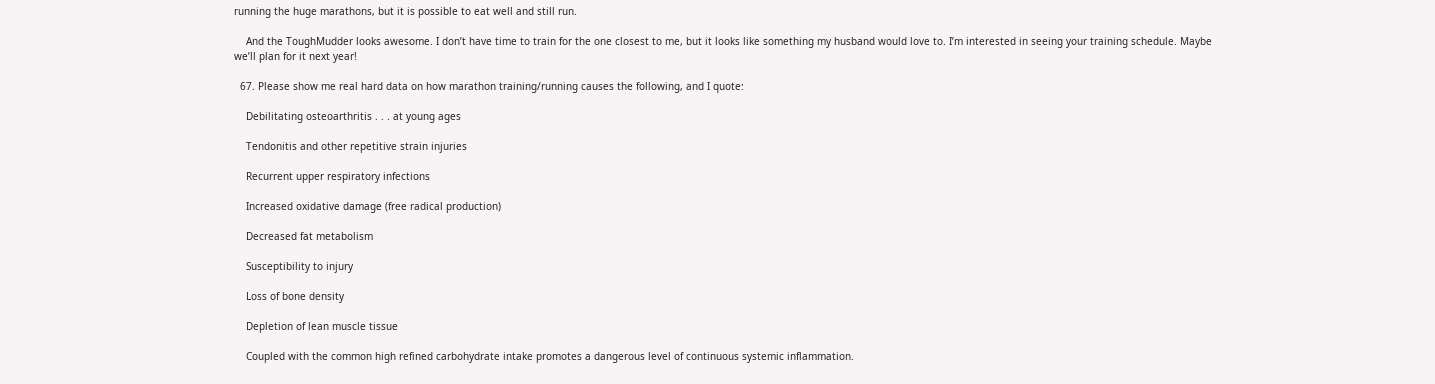running the huge marathons, but it is possible to eat well and still run.

    And the ToughMudder looks awesome. I don’t have time to train for the one closest to me, but it looks like something my husband would love to. I’m interested in seeing your training schedule. Maybe we’ll plan for it next year!

  67. Please show me real hard data on how marathon training/running causes the following, and I quote:

    Debilitating osteoarthritis . . . at young ages

    Tendonitis and other repetitive strain injuries

    Recurrent upper respiratory infections

    Increased oxidative damage (free radical production)

    Decreased fat metabolism

    Susceptibility to injury

    Loss of bone density

    Depletion of lean muscle tissue

    Coupled with the common high refined carbohydrate intake promotes a dangerous level of continuous systemic inflammation.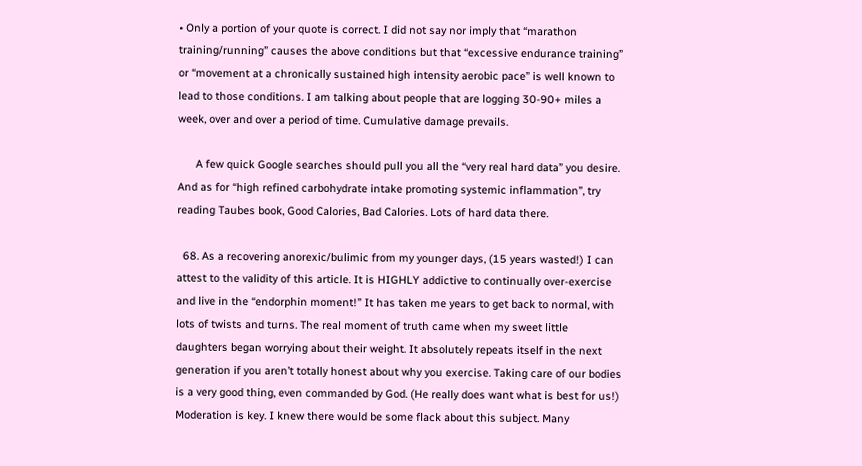• Only a portion of your quote is correct. I did not say nor imply that “marathon training/running” causes the above conditions but that “excessive endurance training” or “movement at a chronically sustained high intensity aerobic pace” is well known to lead to those conditions. I am talking about people that are logging 30-90+ miles a week, over and over a period of time. Cumulative damage prevails.

      A few quick Google searches should pull you all the “very real hard data” you desire. And as for “high refined carbohydrate intake promoting systemic inflammation”, try reading Taubes book, Good Calories, Bad Calories. Lots of hard data there.

  68. As a recovering anorexic/bulimic from my younger days, (15 years wasted!) I can attest to the validity of this article. It is HIGHLY addictive to continually over-exercise and live in the “endorphin moment!” It has taken me years to get back to normal, with lots of twists and turns. The real moment of truth came when my sweet little daughters began worrying about their weight. It absolutely repeats itself in the next generation if you aren’t totally honest about why you exercise. Taking care of our bodies is a very good thing, even commanded by God. (He really does want what is best for us!) Moderation is key. I knew there would be some flack about this subject. Many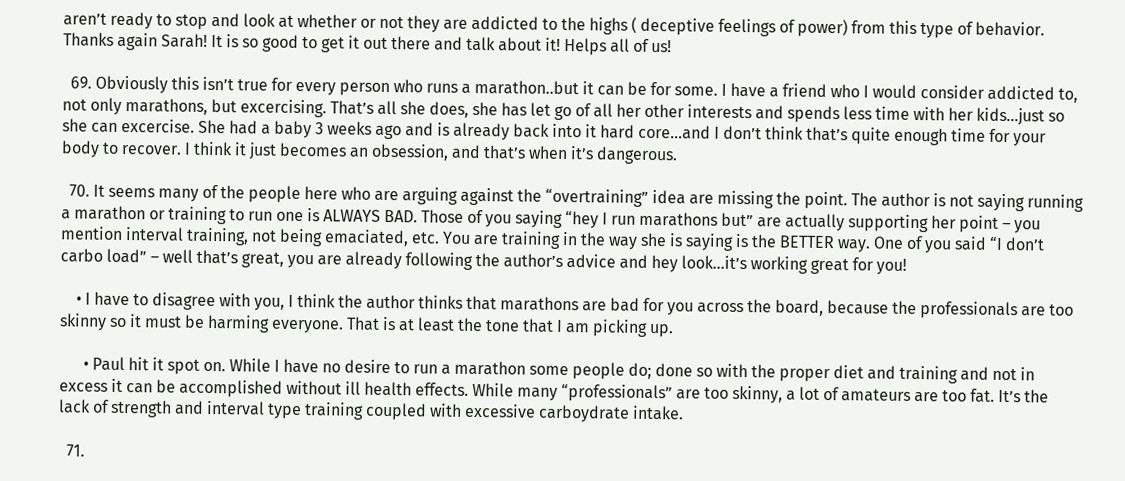aren’t ready to stop and look at whether or not they are addicted to the highs ( deceptive feelings of power) from this type of behavior. Thanks again Sarah! It is so good to get it out there and talk about it! Helps all of us!

  69. Obviously this isn’t true for every person who runs a marathon..but it can be for some. I have a friend who I would consider addicted to, not only marathons, but excercising. That’s all she does, she has let go of all her other interests and spends less time with her kids…just so she can excercise. She had a baby 3 weeks ago and is already back into it hard core…and I don’t think that’s quite enough time for your body to recover. I think it just becomes an obsession, and that’s when it’s dangerous.

  70. It seems many of the people here who are arguing against the “overtraining” idea are missing the point. The author is not saying running a marathon or training to run one is ALWAYS BAD. Those of you saying “hey I run marathons but” are actually supporting her point – you mention interval training, not being emaciated, etc. You are training in the way she is saying is the BETTER way. One of you said “I don’t carbo load” – well that’s great, you are already following the author’s advice and hey look…it’s working great for you!

    • I have to disagree with you, I think the author thinks that marathons are bad for you across the board, because the professionals are too skinny so it must be harming everyone. That is at least the tone that I am picking up.

      • Paul hit it spot on. While I have no desire to run a marathon some people do; done so with the proper diet and training and not in excess it can be accomplished without ill health effects. While many “professionals” are too skinny, a lot of amateurs are too fat. It’s the lack of strength and interval type training coupled with excessive carboydrate intake.

  71.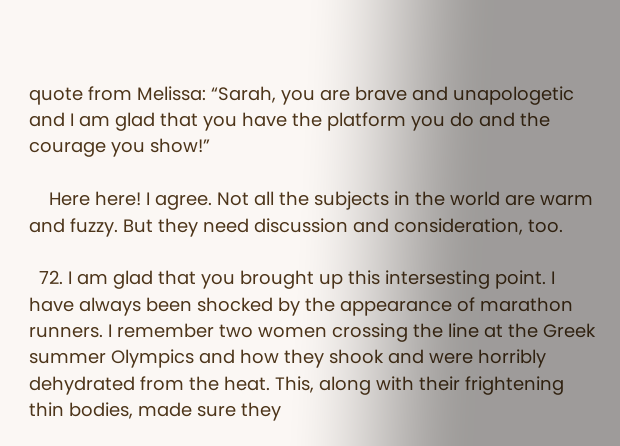quote from Melissa: “Sarah, you are brave and unapologetic and I am glad that you have the platform you do and the courage you show!”

    Here here! I agree. Not all the subjects in the world are warm and fuzzy. But they need discussion and consideration, too.

  72. I am glad that you brought up this intersesting point. I have always been shocked by the appearance of marathon runners. I remember two women crossing the line at the Greek summer Olympics and how they shook and were horribly dehydrated from the heat. This, along with their frightening thin bodies, made sure they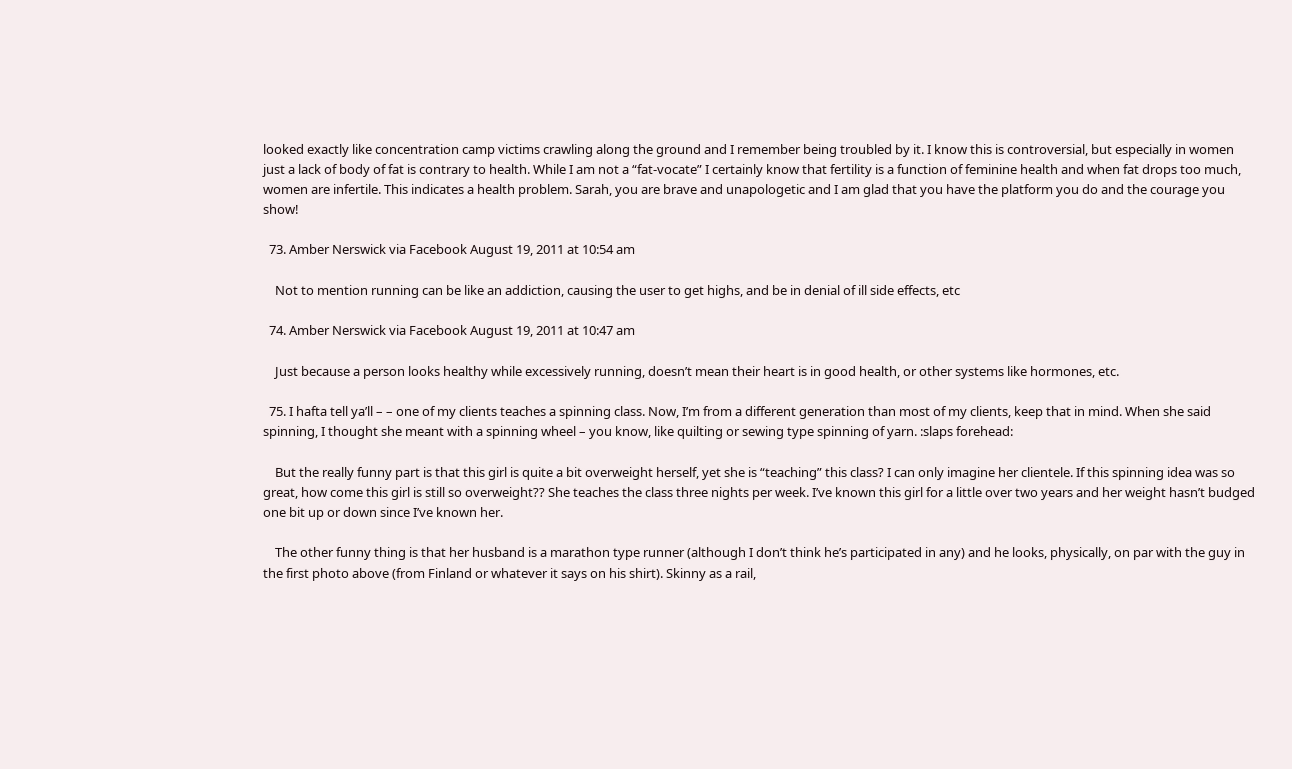looked exactly like concentration camp victims crawling along the ground and I remember being troubled by it. I know this is controversial, but especially in women just a lack of body of fat is contrary to health. While I am not a “fat-vocate” I certainly know that fertility is a function of feminine health and when fat drops too much, women are infertile. This indicates a health problem. Sarah, you are brave and unapologetic and I am glad that you have the platform you do and the courage you show!

  73. Amber Nerswick via Facebook August 19, 2011 at 10:54 am

    Not to mention running can be like an addiction, causing the user to get highs, and be in denial of ill side effects, etc

  74. Amber Nerswick via Facebook August 19, 2011 at 10:47 am

    Just because a person looks healthy while excessively running, doesn’t mean their heart is in good health, or other systems like hormones, etc.

  75. I hafta tell ya’ll – – one of my clients teaches a spinning class. Now, I’m from a different generation than most of my clients, keep that in mind. When she said spinning, I thought she meant with a spinning wheel – you know, like quilting or sewing type spinning of yarn. :slaps forehead:

    But the really funny part is that this girl is quite a bit overweight herself, yet she is “teaching” this class? I can only imagine her clientele. If this spinning idea was so great, how come this girl is still so overweight?? She teaches the class three nights per week. I’ve known this girl for a little over two years and her weight hasn’t budged one bit up or down since I’ve known her.

    The other funny thing is that her husband is a marathon type runner (although I don’t think he’s participated in any) and he looks, physically, on par with the guy in the first photo above (from Finland or whatever it says on his shirt). Skinny as a rail,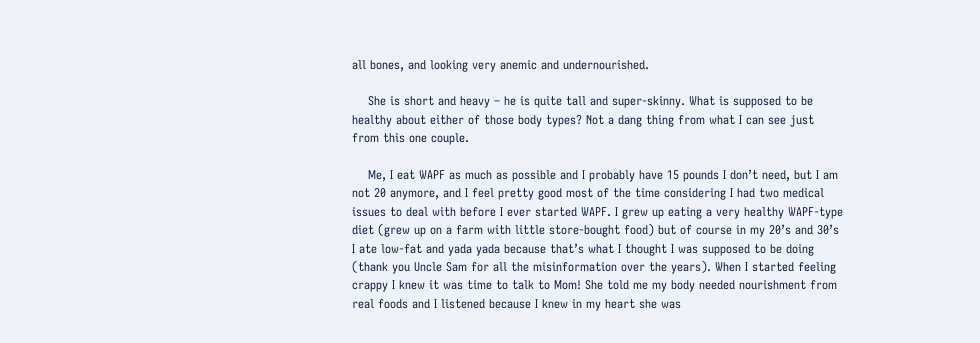all bones, and looking very anemic and undernourished.

    She is short and heavy – he is quite tall and super-skinny. What is supposed to be healthy about either of those body types? Not a dang thing from what I can see just from this one couple.

    Me, I eat WAPF as much as possible and I probably have 15 pounds I don’t need, but I am not 20 anymore, and I feel pretty good most of the time considering I had two medical issues to deal with before I ever started WAPF. I grew up eating a very healthy WAPF-type diet (grew up on a farm with little store-bought food) but of course in my 20’s and 30’s I ate low-fat and yada yada because that’s what I thought I was supposed to be doing (thank you Uncle Sam for all the misinformation over the years). When I started feeling crappy I knew it was time to talk to Mom! She told me my body needed nourishment from real foods and I listened because I knew in my heart she was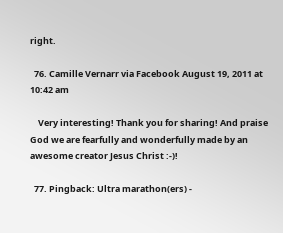right.

  76. Camille Vernarr via Facebook August 19, 2011 at 10:42 am

    Very interesting! Thank you for sharing! And praise God we are fearfully and wonderfully made by an awesome creator Jesus Christ :-)!

  77. Pingback: Ultra marathon(ers) -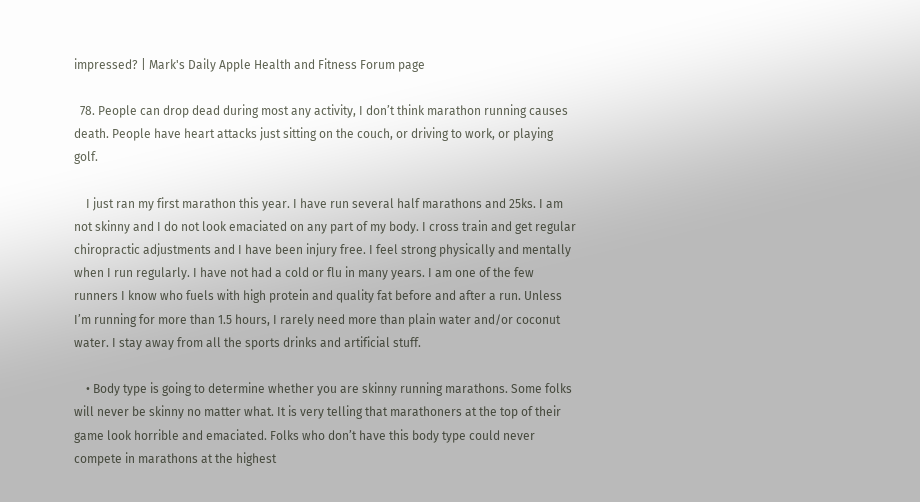impressed? | Mark's Daily Apple Health and Fitness Forum page

  78. People can drop dead during most any activity, I don’t think marathon running causes death. People have heart attacks just sitting on the couch, or driving to work, or playing golf.

    I just ran my first marathon this year. I have run several half marathons and 25ks. I am not skinny and I do not look emaciated on any part of my body. I cross train and get regular chiropractic adjustments and I have been injury free. I feel strong physically and mentally when I run regularly. I have not had a cold or flu in many years. I am one of the few runners I know who fuels with high protein and quality fat before and after a run. Unless I’m running for more than 1.5 hours, I rarely need more than plain water and/or coconut water. I stay away from all the sports drinks and artificial stuff.

    • Body type is going to determine whether you are skinny running marathons. Some folks will never be skinny no matter what. It is very telling that marathoners at the top of their game look horrible and emaciated. Folks who don’t have this body type could never compete in marathons at the highest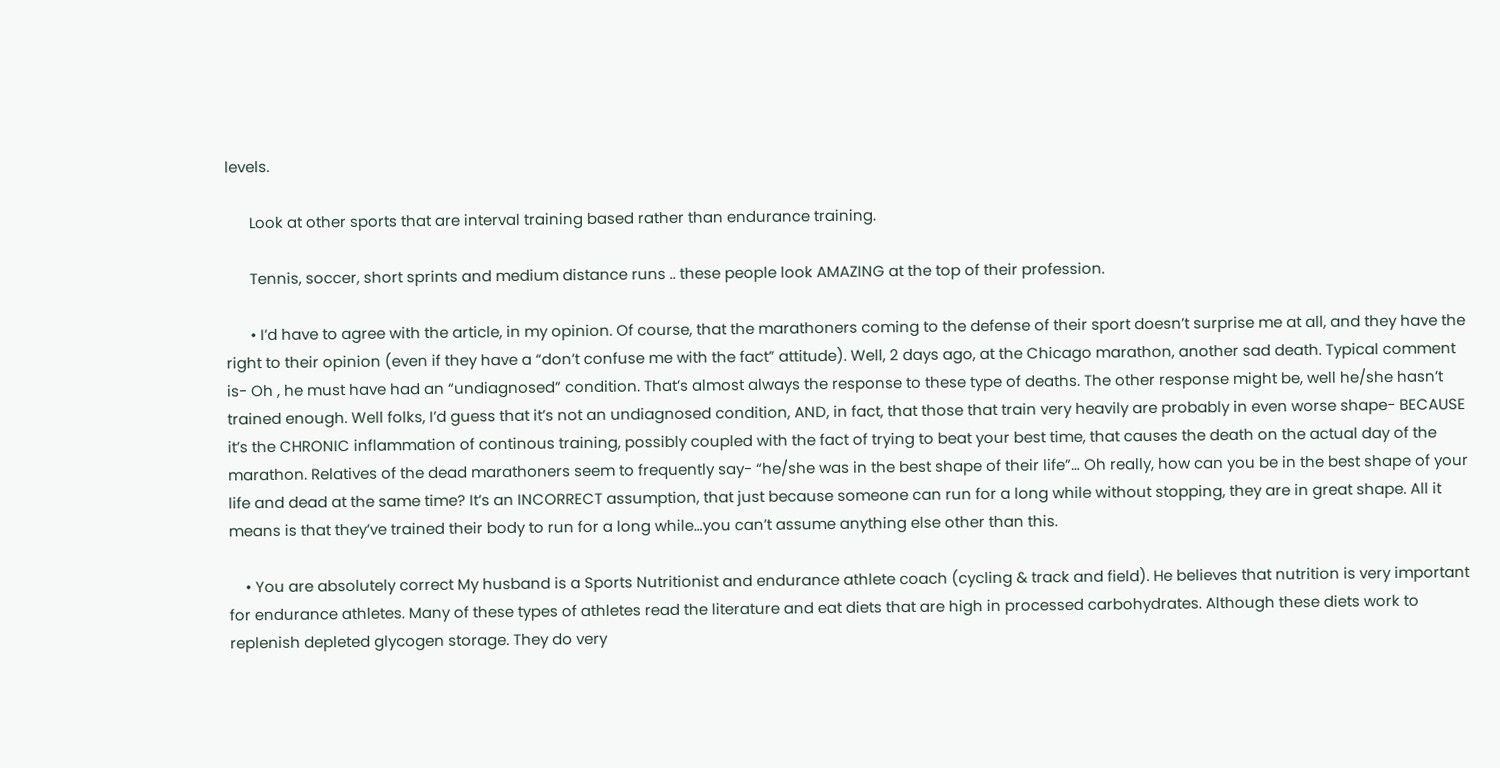levels.

      Look at other sports that are interval training based rather than endurance training.

      Tennis, soccer, short sprints and medium distance runs .. these people look AMAZING at the top of their profession.

      • I’d have to agree with the article, in my opinion. Of course, that the marathoners coming to the defense of their sport doesn’t surprise me at all, and they have the right to their opinion (even if they have a “don’t confuse me with the fact” attitude). Well, 2 days ago, at the Chicago marathon, another sad death. Typical comment is- Oh , he must have had an “undiagnosed” condition. That’s almost always the response to these type of deaths. The other response might be, well he/she hasn’t trained enough. Well folks, I’d guess that it’s not an undiagnosed condition, AND, in fact, that those that train very heavily are probably in even worse shape- BECAUSE it’s the CHRONIC inflammation of continous training, possibly coupled with the fact of trying to beat your best time, that causes the death on the actual day of the marathon. Relatives of the dead marathoners seem to frequently say- “he/she was in the best shape of their life”… Oh really, how can you be in the best shape of your life and dead at the same time? It’s an INCORRECT assumption, that just because someone can run for a long while without stopping, they are in great shape. All it means is that they’ve trained their body to run for a long while…you can’t assume anything else other than this.

    • You are absolutely correct My husband is a Sports Nutritionist and endurance athlete coach (cycling & track and field). He believes that nutrition is very important for endurance athletes. Many of these types of athletes read the literature and eat diets that are high in processed carbohydrates. Although these diets work to replenish depleted glycogen storage. They do very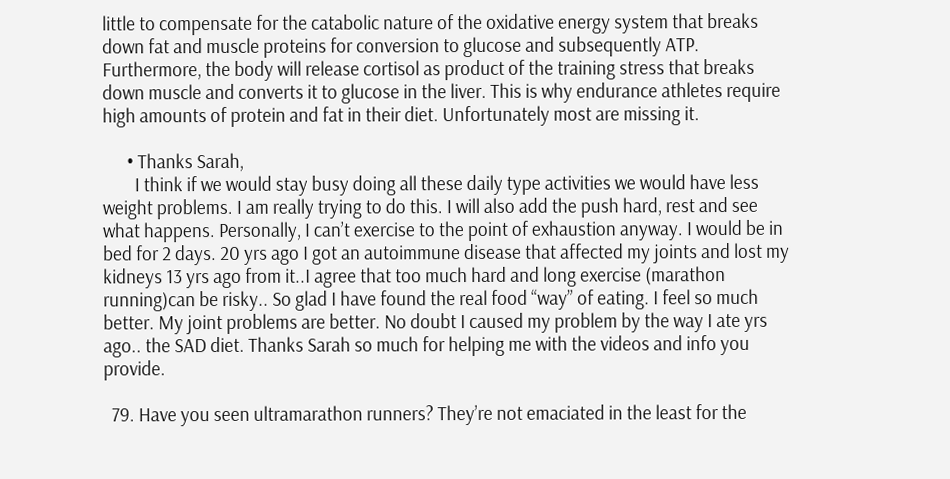little to compensate for the catabolic nature of the oxidative energy system that breaks down fat and muscle proteins for conversion to glucose and subsequently ATP. Furthermore, the body will release cortisol as product of the training stress that breaks down muscle and converts it to glucose in the liver. This is why endurance athletes require high amounts of protein and fat in their diet. Unfortunately most are missing it.

      • Thanks Sarah,
        I think if we would stay busy doing all these daily type activities we would have less weight problems. I am really trying to do this. I will also add the push hard, rest and see what happens. Personally, I can’t exercise to the point of exhaustion anyway. I would be in bed for 2 days. 20 yrs ago I got an autoimmune disease that affected my joints and lost my kidneys 13 yrs ago from it..I agree that too much hard and long exercise (marathon running)can be risky.. So glad I have found the real food “way” of eating. I feel so much better. My joint problems are better. No doubt I caused my problem by the way I ate yrs ago.. the SAD diet. Thanks Sarah so much for helping me with the videos and info you provide.

  79. Have you seen ultramarathon runners? They’re not emaciated in the least for the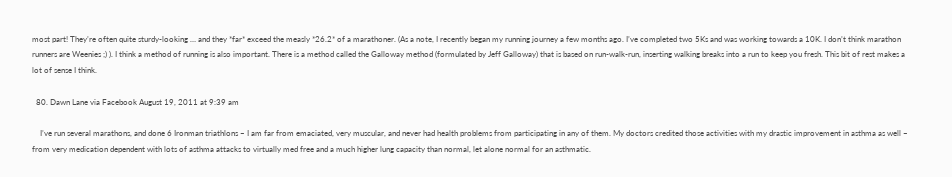most part! They’re often quite sturdy-looking … and they *far* exceed the measly *26.2* of a marathoner. (As a note, I recently began my running journey a few months ago. I’ve completed two 5Ks and was working towards a 10K. I don’t think marathon runners are Weenies ;) ). I think a method of running is also important. There is a method called the Galloway method (formulated by Jeff Galloway) that is based on run-walk-run, inserting walking breaks into a run to keep you fresh. This bit of rest makes a lot of sense I think.

  80. Dawn Lane via Facebook August 19, 2011 at 9:39 am

    I’ve run several marathons, and done 6 Ironman triathlons – I am far from emaciated, very muscular, and never had health problems from participating in any of them. My doctors credited those activities with my drastic improvement in asthma as well – from very medication dependent with lots of asthma attacks to virtually med free and a much higher lung capacity than normal, let alone normal for an asthmatic.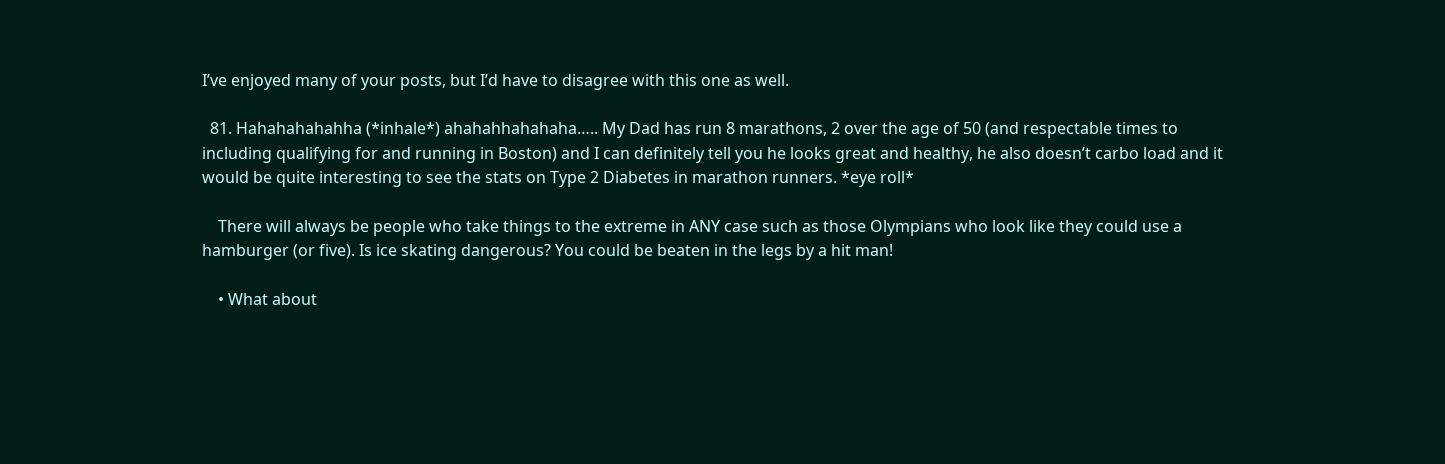I’ve enjoyed many of your posts, but I’d have to disagree with this one as well.

  81. Hahahahahahha (*inhale*) ahahahhahahaha….. My Dad has run 8 marathons, 2 over the age of 50 (and respectable times to including qualifying for and running in Boston) and I can definitely tell you he looks great and healthy, he also doesn’t carbo load and it would be quite interesting to see the stats on Type 2 Diabetes in marathon runners. *eye roll*

    There will always be people who take things to the extreme in ANY case such as those Olympians who look like they could use a hamburger (or five). Is ice skating dangerous? You could be beaten in the legs by a hit man!

    • What about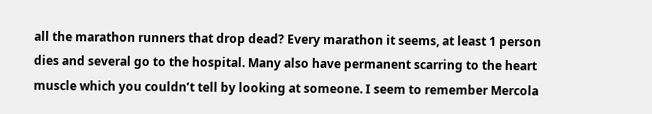all the marathon runners that drop dead? Every marathon it seems, at least 1 person dies and several go to the hospital. Many also have permanent scarring to the heart muscle which you couldn’t tell by looking at someone. I seem to remember Mercola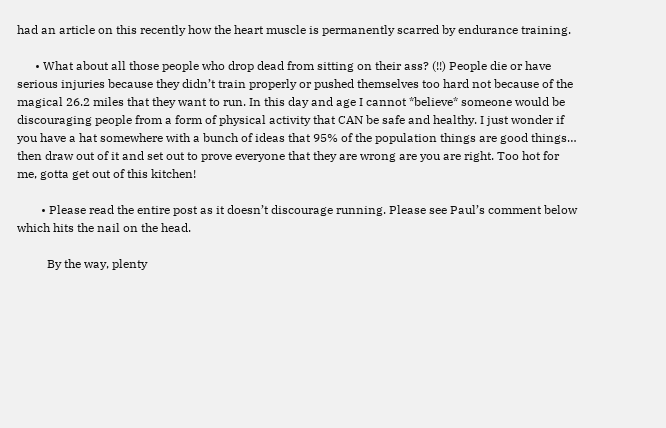had an article on this recently how the heart muscle is permanently scarred by endurance training.

      • What about all those people who drop dead from sitting on their ass? (!!) People die or have serious injuries because they didn’t train properly or pushed themselves too hard not because of the magical 26.2 miles that they want to run. In this day and age I cannot *believe* someone would be discouraging people from a form of physical activity that CAN be safe and healthy. I just wonder if you have a hat somewhere with a bunch of ideas that 95% of the population things are good things… then draw out of it and set out to prove everyone that they are wrong are you are right. Too hot for me, gotta get out of this kitchen!

        • Please read the entire post as it doesn’t discourage running. Please see Paul’s comment below which hits the nail on the head.

          By the way, plenty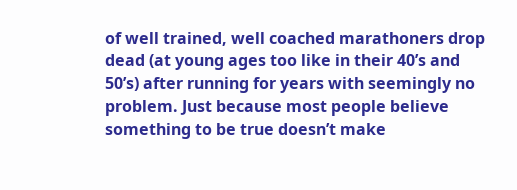of well trained, well coached marathoners drop dead (at young ages too like in their 40’s and 50’s) after running for years with seemingly no problem. Just because most people believe something to be true doesn’t make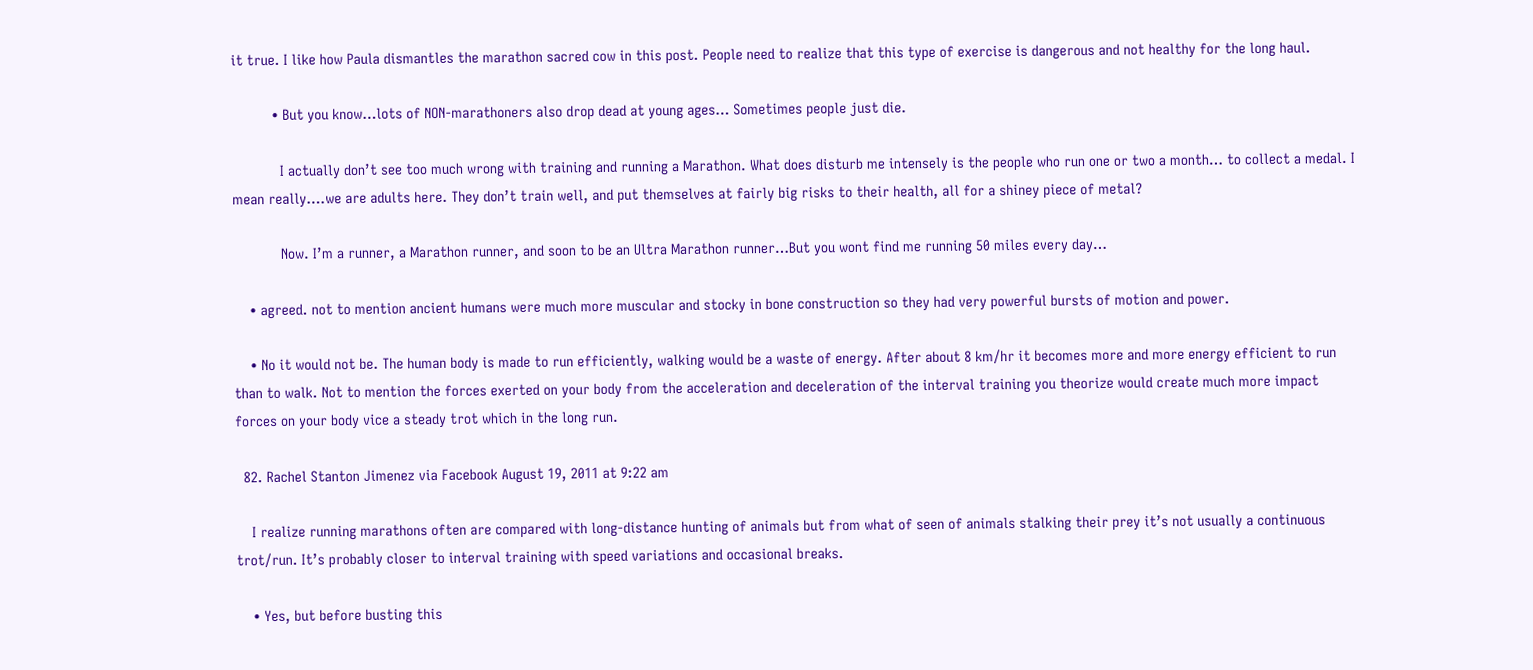it true. I like how Paula dismantles the marathon sacred cow in this post. People need to realize that this type of exercise is dangerous and not healthy for the long haul.

          • But you know…lots of NON-marathoners also drop dead at young ages… Sometimes people just die.

            I actually don’t see too much wrong with training and running a Marathon. What does disturb me intensely is the people who run one or two a month… to collect a medal. I mean really….we are adults here. They don’t train well, and put themselves at fairly big risks to their health, all for a shiney piece of metal?

            Now. I’m a runner, a Marathon runner, and soon to be an Ultra Marathon runner…But you wont find me running 50 miles every day…

    • agreed. not to mention ancient humans were much more muscular and stocky in bone construction so they had very powerful bursts of motion and power.

    • No it would not be. The human body is made to run efficiently, walking would be a waste of energy. After about 8 km/hr it becomes more and more energy efficient to run than to walk. Not to mention the forces exerted on your body from the acceleration and deceleration of the interval training you theorize would create much more impact forces on your body vice a steady trot which in the long run.

  82. Rachel Stanton Jimenez via Facebook August 19, 2011 at 9:22 am

    I realize running marathons often are compared with long-distance hunting of animals but from what of seen of animals stalking their prey it’s not usually a continuous trot/run. It’s probably closer to interval training with speed variations and occasional breaks.

    • Yes, but before busting this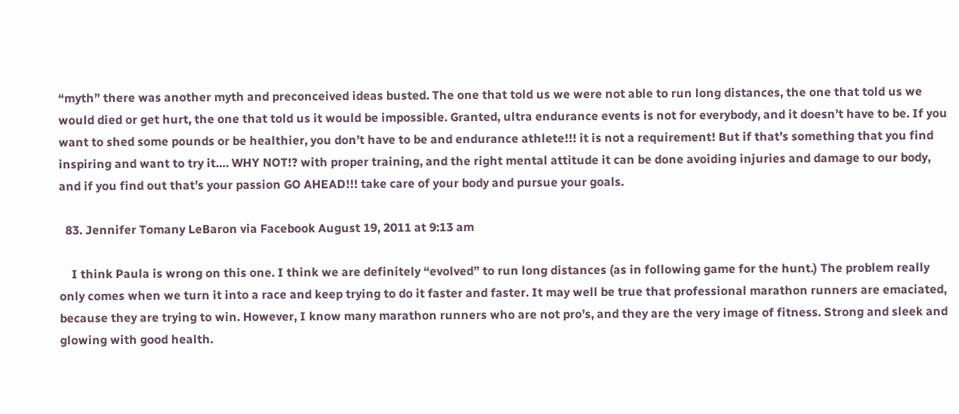“myth” there was another myth and preconceived ideas busted. The one that told us we were not able to run long distances, the one that told us we would died or get hurt, the one that told us it would be impossible. Granted, ultra endurance events is not for everybody, and it doesn’t have to be. If you want to shed some pounds or be healthier, you don’t have to be and endurance athlete!!! it is not a requirement! But if that’s something that you find inspiring and want to try it…. WHY NOT!? with proper training, and the right mental attitude it can be done avoiding injuries and damage to our body, and if you find out that’s your passion GO AHEAD!!! take care of your body and pursue your goals.

  83. Jennifer Tomany LeBaron via Facebook August 19, 2011 at 9:13 am

    I think Paula is wrong on this one. I think we are definitely “evolved” to run long distances (as in following game for the hunt.) The problem really only comes when we turn it into a race and keep trying to do it faster and faster. It may well be true that professional marathon runners are emaciated, because they are trying to win. However, I know many marathon runners who are not pro’s, and they are the very image of fitness. Strong and sleek and glowing with good health.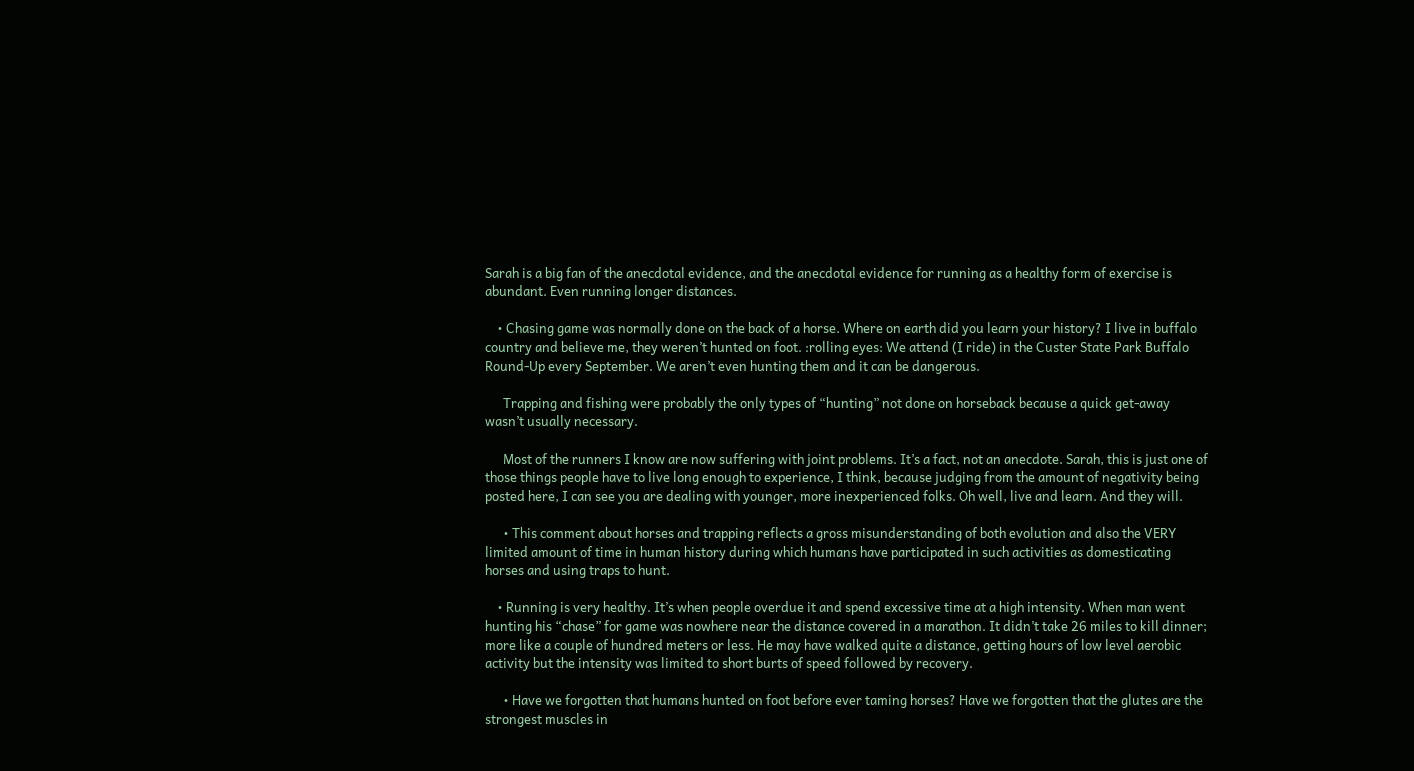Sarah is a big fan of the anecdotal evidence, and the anecdotal evidence for running as a healthy form of exercise is abundant. Even running longer distances.

    • Chasing game was normally done on the back of a horse. Where on earth did you learn your history? I live in buffalo country and believe me, they weren’t hunted on foot. :rolling eyes: We attend (I ride) in the Custer State Park Buffalo Round-Up every September. We aren’t even hunting them and it can be dangerous.

      Trapping and fishing were probably the only types of “hunting” not done on horseback because a quick get-away wasn’t usually necessary.

      Most of the runners I know are now suffering with joint problems. It’s a fact, not an anecdote. Sarah, this is just one of those things people have to live long enough to experience, I think, because judging from the amount of negativity being posted here, I can see you are dealing with younger, more inexperienced folks. Oh well, live and learn. And they will.

      • This comment about horses and trapping reflects a gross misunderstanding of both evolution and also the VERY limited amount of time in human history during which humans have participated in such activities as domesticating horses and using traps to hunt.

    • Running is very healthy. It’s when people overdue it and spend excessive time at a high intensity. When man went hunting his “chase” for game was nowhere near the distance covered in a marathon. It didn’t take 26 miles to kill dinner; more like a couple of hundred meters or less. He may have walked quite a distance, getting hours of low level aerobic activity but the intensity was limited to short burts of speed followed by recovery.

      • Have we forgotten that humans hunted on foot before ever taming horses? Have we forgotten that the glutes are the strongest muscles in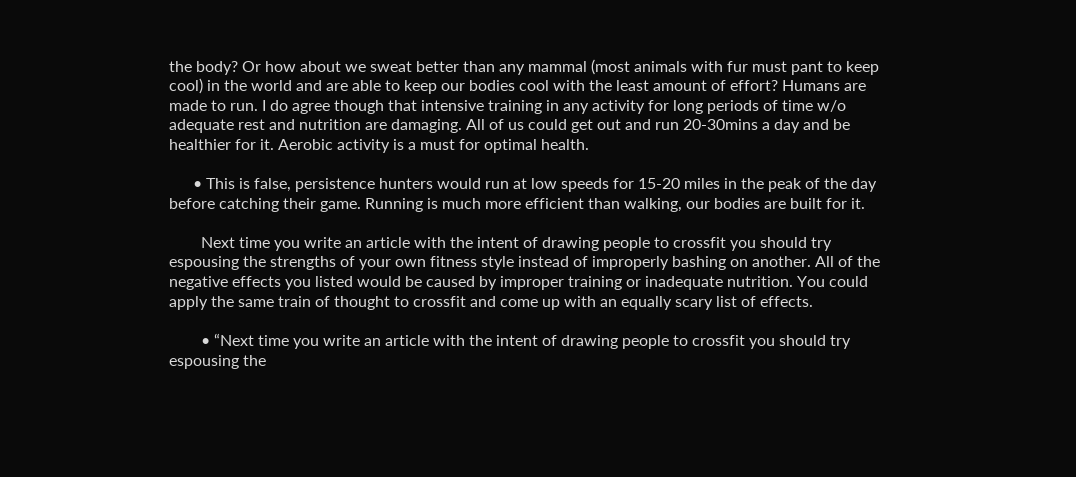the body? Or how about we sweat better than any mammal (most animals with fur must pant to keep cool) in the world and are able to keep our bodies cool with the least amount of effort? Humans are made to run. I do agree though that intensive training in any activity for long periods of time w/o adequate rest and nutrition are damaging. All of us could get out and run 20-30mins a day and be healthier for it. Aerobic activity is a must for optimal health.

      • This is false, persistence hunters would run at low speeds for 15-20 miles in the peak of the day before catching their game. Running is much more efficient than walking, our bodies are built for it.

        Next time you write an article with the intent of drawing people to crossfit you should try espousing the strengths of your own fitness style instead of improperly bashing on another. All of the negative effects you listed would be caused by improper training or inadequate nutrition. You could apply the same train of thought to crossfit and come up with an equally scary list of effects.

        • “Next time you write an article with the intent of drawing people to crossfit you should try espousing the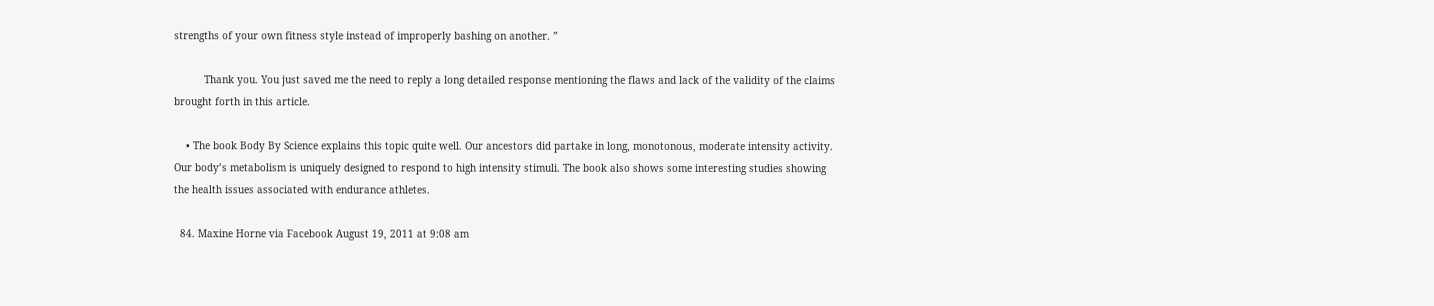strengths of your own fitness style instead of improperly bashing on another. ”

          Thank you. You just saved me the need to reply a long detailed response mentioning the flaws and lack of the validity of the claims brought forth in this article.

    • The book Body By Science explains this topic quite well. Our ancestors did partake in long, monotonous, moderate intensity activity. Our body’s metabolism is uniquely designed to respond to high intensity stimuli. The book also shows some interesting studies showing the health issues associated with endurance athletes.

  84. Maxine Horne via Facebook August 19, 2011 at 9:08 am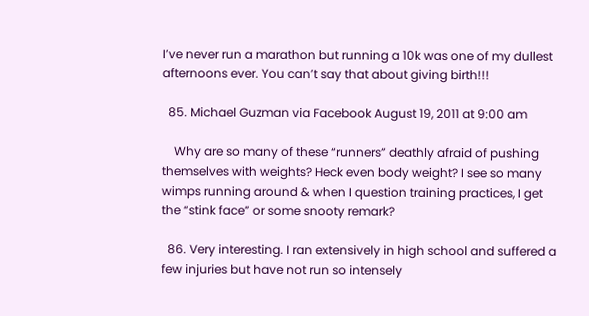I’ve never run a marathon but running a 10k was one of my dullest afternoons ever. You can’t say that about giving birth!!!

  85. Michael Guzman via Facebook August 19, 2011 at 9:00 am

    Why are so many of these “runners” deathly afraid of pushing themselves with weights? Heck even body weight? I see so many wimps running around & when I question training practices, I get the “stink face” or some snooty remark?

  86. Very interesting. I ran extensively in high school and suffered a few injuries but have not run so intensely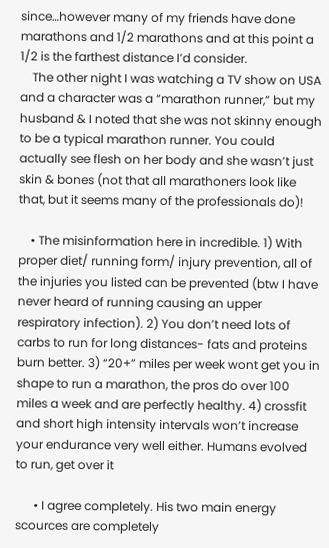since…however many of my friends have done marathons and 1/2 marathons and at this point a 1/2 is the farthest distance I’d consider.
    The other night I was watching a TV show on USA and a character was a “marathon runner,” but my husband & I noted that she was not skinny enough to be a typical marathon runner. You could actually see flesh on her body and she wasn’t just skin & bones (not that all marathoners look like that, but it seems many of the professionals do)!

    • The misinformation here in incredible. 1) With proper diet/ running form/ injury prevention, all of the injuries you listed can be prevented (btw I have never heard of running causing an upper respiratory infection). 2) You don’t need lots of carbs to run for long distances- fats and proteins burn better. 3) “20+” miles per week wont get you in shape to run a marathon, the pros do over 100 miles a week and are perfectly healthy. 4) crossfit and short high intensity intervals won’t increase your endurance very well either. Humans evolved to run, get over it

      • I agree completely. His two main energy scources are completely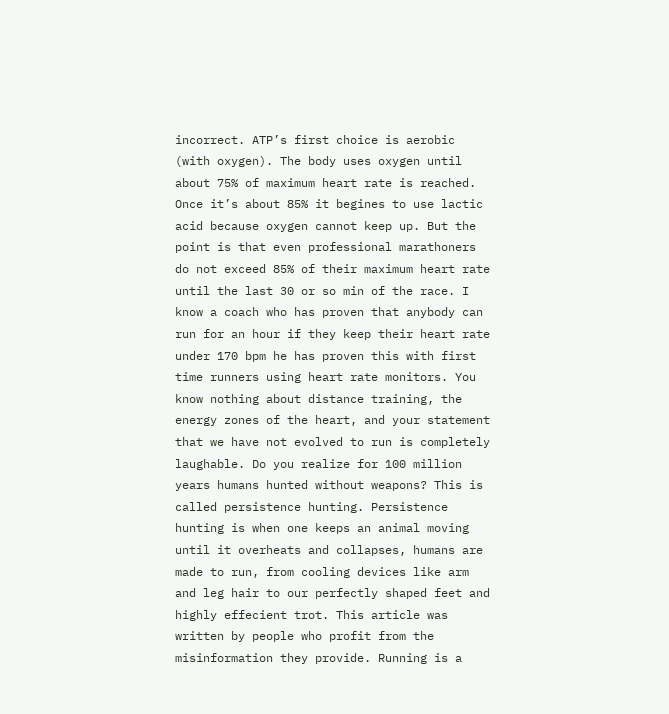incorrect. ATP’s first choice is aerobic (with oxygen). The body uses oxygen until about 75% of maximum heart rate is reached. Once it’s about 85% it begines to use lactic acid because oxygen cannot keep up. But the point is that even professional marathoners do not exceed 85% of their maximum heart rate until the last 30 or so min of the race. I know a coach who has proven that anybody can run for an hour if they keep their heart rate under 170 bpm he has proven this with first time runners using heart rate monitors. You know nothing about distance training, the energy zones of the heart, and your statement that we have not evolved to run is completely laughable. Do you realize for 100 million years humans hunted without weapons? This is called persistence hunting. Persistence hunting is when one keeps an animal moving until it overheats and collapses, humans are made to run, from cooling devices like arm and leg hair to our perfectly shaped feet and highly effecient trot. This article was written by people who profit from the misinformation they provide. Running is a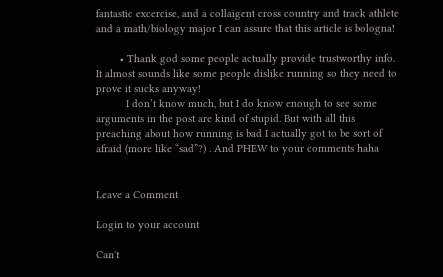fantastic excercise, and a collaigent cross country and track athlete and a math/biology major I can assure that this article is bologna!

        • Thank god some people actually provide trustworthy info. It almost sounds like some people dislike running so they need to prove it sucks anyway!
          I don’t know much, but I do know enough to see some arguments in the post are kind of stupid. But with all this preaching about how running is bad I actually got to be sort of afraid (more like “sad”?) . And PHEW to your comments haha


Leave a Comment

Login to your account

Can't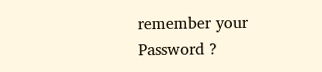remember your Password ?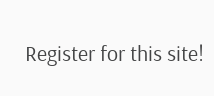Register for this site!